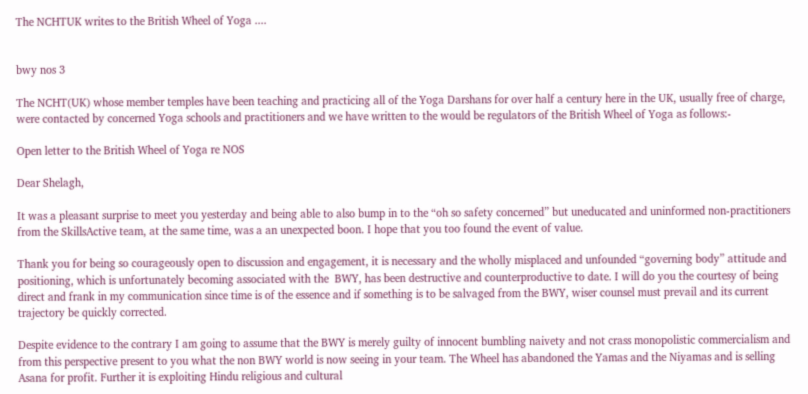The NCHTUK writes to the British Wheel of Yoga ....


bwy nos 3

The NCHT(UK) whose member temples have been teaching and practicing all of the Yoga Darshans for over half a century here in the UK, usually free of charge, were contacted by concerned Yoga schools and practitioners and we have written to the would be regulators of the British Wheel of Yoga as follows:-

Open letter to the British Wheel of Yoga re NOS

Dear Shelagh,

It was a pleasant surprise to meet you yesterday and being able to also bump in to the “oh so safety concerned” but uneducated and uninformed non-practitioners from the SkillsActive team, at the same time, was a an unexpected boon. I hope that you too found the event of value.

Thank you for being so courageously open to discussion and engagement, it is necessary and the wholly misplaced and unfounded “governing body” attitude and positioning, which is unfortunately becoming associated with the  BWY, has been destructive and counterproductive to date. I will do you the courtesy of being direct and frank in my communication since time is of the essence and if something is to be salvaged from the BWY, wiser counsel must prevail and its current trajectory be quickly corrected.

Despite evidence to the contrary I am going to assume that the BWY is merely guilty of innocent bumbling naivety and not crass monopolistic commercialism and from this perspective present to you what the non BWY world is now seeing in your team. The Wheel has abandoned the Yamas and the Niyamas and is selling Asana for profit. Further it is exploiting Hindu religious and cultural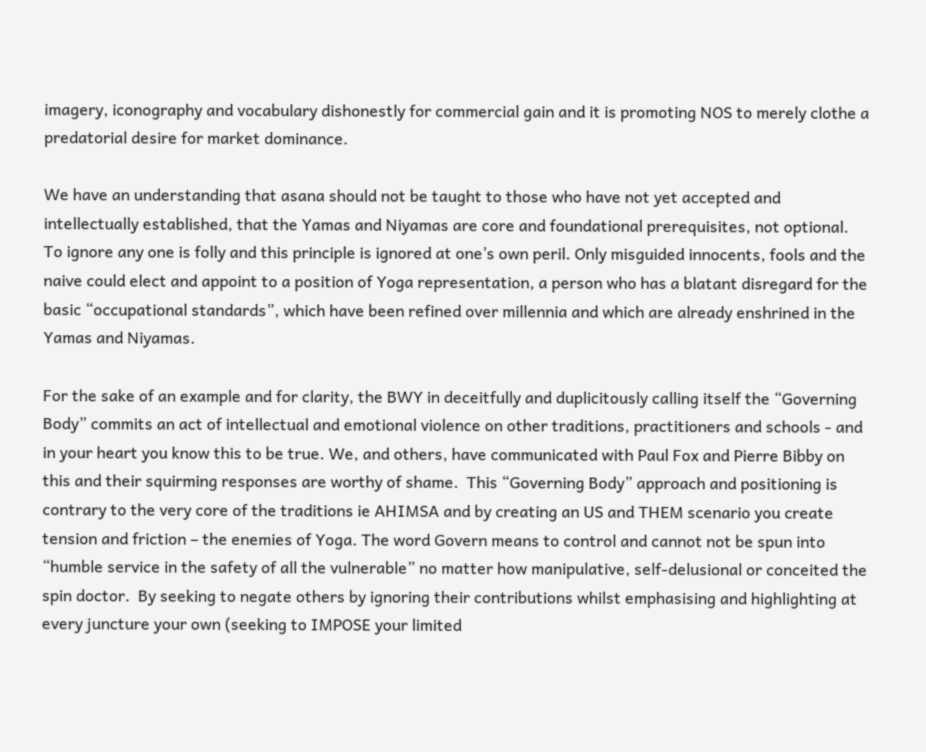imagery, iconography and vocabulary dishonestly for commercial gain and it is promoting NOS to merely clothe a predatorial desire for market dominance.

We have an understanding that asana should not be taught to those who have not yet accepted and intellectually established, that the Yamas and Niyamas are core and foundational prerequisites, not optional. To ignore any one is folly and this principle is ignored at one’s own peril. Only misguided innocents, fools and the naive could elect and appoint to a position of Yoga representation, a person who has a blatant disregard for the basic “occupational standards”, which have been refined over millennia and which are already enshrined in the Yamas and Niyamas.

For the sake of an example and for clarity, the BWY in deceitfully and duplicitously calling itself the “Governing Body” commits an act of intellectual and emotional violence on other traditions, practitioners and schools - and in your heart you know this to be true. We, and others, have communicated with Paul Fox and Pierre Bibby on this and their squirming responses are worthy of shame.  This “Governing Body” approach and positioning is contrary to the very core of the traditions ie AHIMSA and by creating an US and THEM scenario you create tension and friction – the enemies of Yoga. The word Govern means to control and cannot not be spun into “humble service in the safety of all the vulnerable” no matter how manipulative, self-delusional or conceited the spin doctor.  By seeking to negate others by ignoring their contributions whilst emphasising and highlighting at every juncture your own (seeking to IMPOSE your limited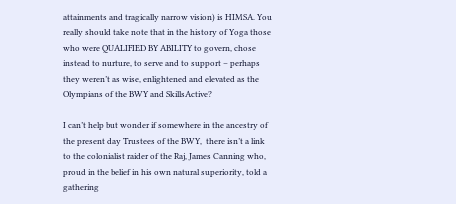attainments and tragically narrow vision) is HIMSA. You really should take note that in the history of Yoga those who were QUALIFIED BY ABILITY to govern, chose instead to nurture, to serve and to support – perhaps they weren’t as wise, enlightened and elevated as the Olympians of the BWY and SkillsActive?

I can’t help but wonder if somewhere in the ancestry of the present day Trustees of the BWY,  there isn’t a link to the colonialist raider of the Raj, James Canning who, proud in the belief in his own natural superiority, told a gathering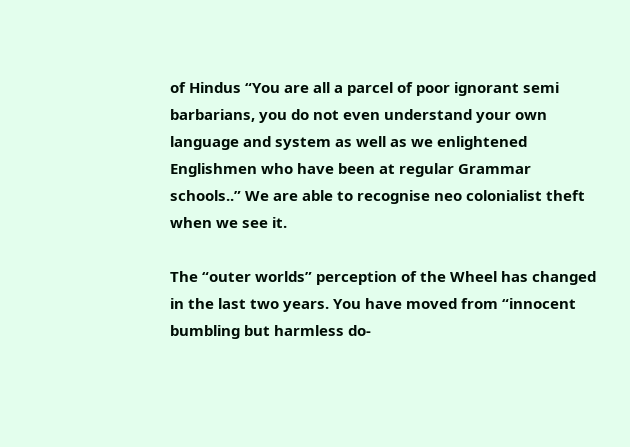of Hindus “You are all a parcel of poor ignorant semi barbarians, you do not even understand your own language and system as well as we enlightened Englishmen who have been at regular Grammar schools..” We are able to recognise neo colonialist theft when we see it.

The “outer worlds” perception of the Wheel has changed in the last two years. You have moved from “innocent bumbling but harmless do-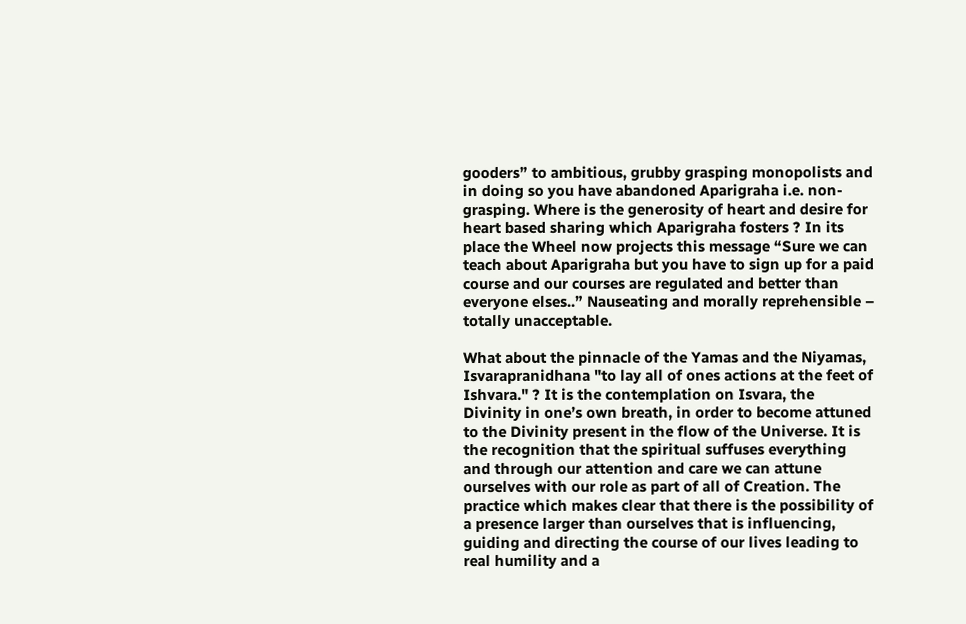gooders” to ambitious, grubby grasping monopolists and in doing so you have abandoned Aparigraha i.e. non-grasping. Where is the generosity of heart and desire for heart based sharing which Aparigraha fosters ? In its place the Wheel now projects this message “Sure we can teach about Aparigraha but you have to sign up for a paid course and our courses are regulated and better than everyone elses..” Nauseating and morally reprehensible – totally unacceptable.

What about the pinnacle of the Yamas and the Niyamas, Isvarapranidhana "to lay all of ones actions at the feet of Ishvara." ? It is the contemplation on Isvara, the Divinity in one’s own breath, in order to become attuned to the Divinity present in the flow of the Universe. It is the recognition that the spiritual suffuses everything and through our attention and care we can attune ourselves with our role as part of all of Creation. The practice which makes clear that there is the possibility of a presence larger than ourselves that is influencing, guiding and directing the course of our lives leading to real humility and a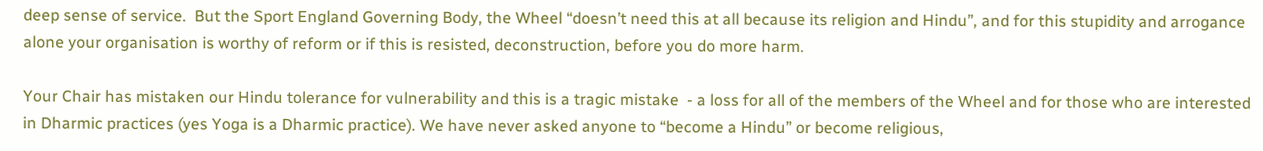deep sense of service.  But the Sport England Governing Body, the Wheel “doesn’t need this at all because its religion and Hindu”, and for this stupidity and arrogance alone your organisation is worthy of reform or if this is resisted, deconstruction, before you do more harm.

Your Chair has mistaken our Hindu tolerance for vulnerability and this is a tragic mistake  - a loss for all of the members of the Wheel and for those who are interested in Dharmic practices (yes Yoga is a Dharmic practice). We have never asked anyone to “become a Hindu” or become religious,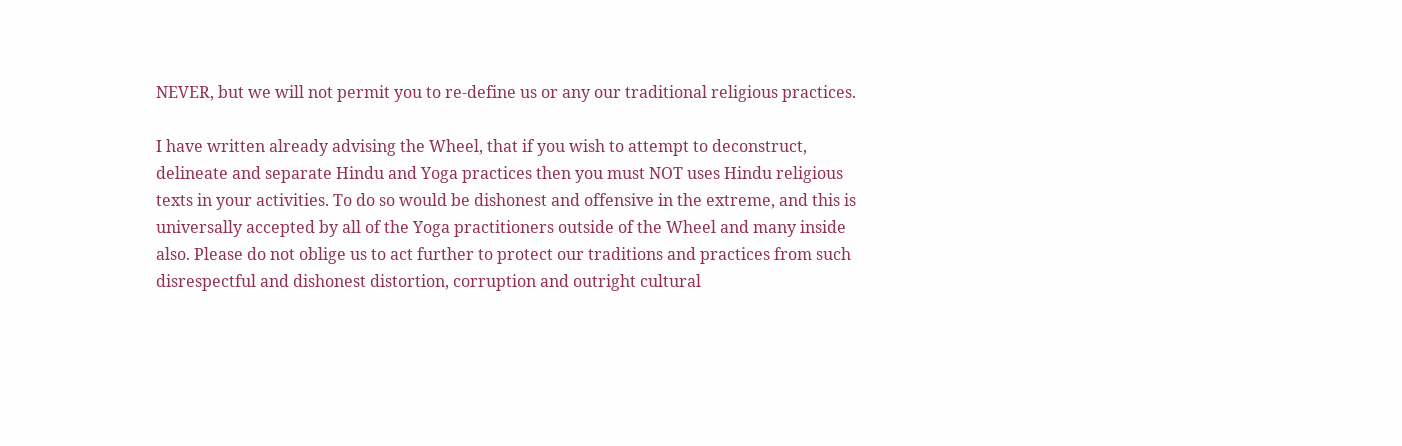NEVER, but we will not permit you to re-define us or any our traditional religious practices.

I have written already advising the Wheel, that if you wish to attempt to deconstruct, delineate and separate Hindu and Yoga practices then you must NOT uses Hindu religious texts in your activities. To do so would be dishonest and offensive in the extreme, and this is universally accepted by all of the Yoga practitioners outside of the Wheel and many inside also. Please do not oblige us to act further to protect our traditions and practices from such disrespectful and dishonest distortion, corruption and outright cultural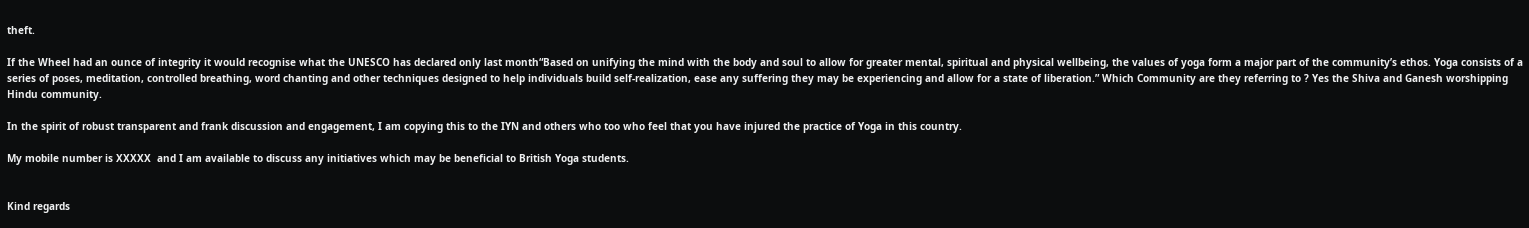theft.

If the Wheel had an ounce of integrity it would recognise what the UNESCO has declared only last month“Based on unifying the mind with the body and soul to allow for greater mental, spiritual and physical wellbeing, the values of yoga form a major part of the community’s ethos. Yoga consists of a series of poses, meditation, controlled breathing, word chanting and other techniques designed to help individuals build self-realization, ease any suffering they may be experiencing and allow for a state of liberation.” Which Community are they referring to ? Yes the Shiva and Ganesh worshipping Hindu community.

In the spirit of robust transparent and frank discussion and engagement, I am copying this to the IYN and others who too who feel that you have injured the practice of Yoga in this country.

My mobile number is XXXXX  and I am available to discuss any initiatives which may be beneficial to British Yoga students.


Kind regards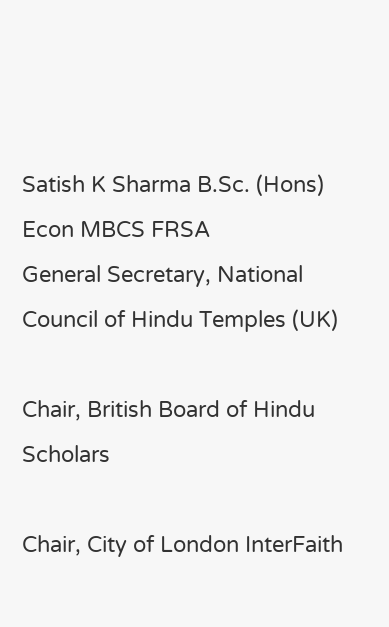Satish K Sharma B.Sc. (Hons) Econ MBCS FRSA
General Secretary, National Council of Hindu Temples (UK)

Chair, British Board of Hindu Scholars

Chair, City of London InterFaith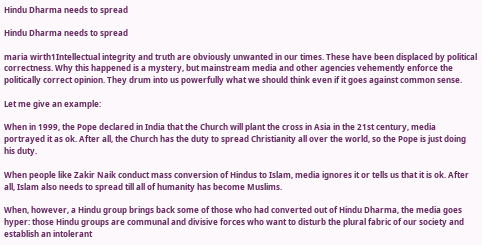Hindu Dharma needs to spread

Hindu Dharma needs to spread

maria wirth1Intellectual integrity and truth are obviously unwanted in our times. These have been displaced by political correctness. Why this happened is a mystery, but mainstream media and other agencies vehemently enforce the politically correct opinion. They drum into us powerfully what we should think even if it goes against common sense.

Let me give an example:

When in 1999, the Pope declared in India that the Church will plant the cross in Asia in the 21st century, media portrayed it as ok. After all, the Church has the duty to spread Christianity all over the world, so the Pope is just doing his duty.

When people like Zakir Naik conduct mass conversion of Hindus to Islam, media ignores it or tells us that it is ok. After all, Islam also needs to spread till all of humanity has become Muslims.

When, however, a Hindu group brings back some of those who had converted out of Hindu Dharma, the media goes hyper: those Hindu groups are communal and divisive forces who want to disturb the plural fabric of our society and establish an intolerant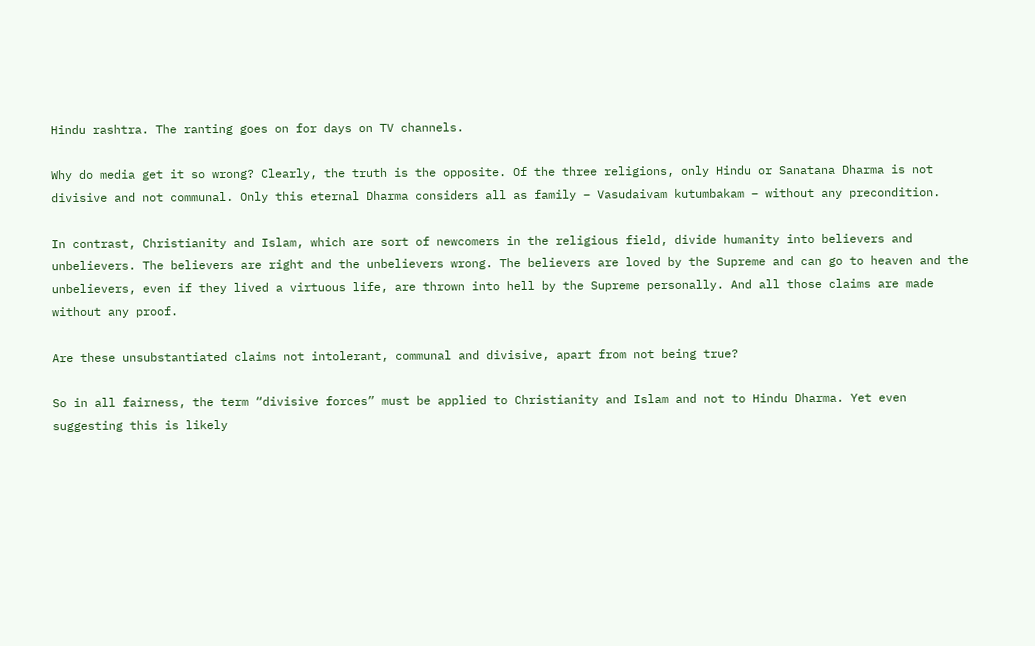Hindu rashtra. The ranting goes on for days on TV channels.

Why do media get it so wrong? Clearly, the truth is the opposite. Of the three religions, only Hindu or Sanatana Dharma is not divisive and not communal. Only this eternal Dharma considers all as family – Vasudaivam kutumbakam – without any precondition.

In contrast, Christianity and Islam, which are sort of newcomers in the religious field, divide humanity into believers and unbelievers. The believers are right and the unbelievers wrong. The believers are loved by the Supreme and can go to heaven and the unbelievers, even if they lived a virtuous life, are thrown into hell by the Supreme personally. And all those claims are made without any proof.

Are these unsubstantiated claims not intolerant, communal and divisive, apart from not being true?

So in all fairness, the term “divisive forces” must be applied to Christianity and Islam and not to Hindu Dharma. Yet even suggesting this is likely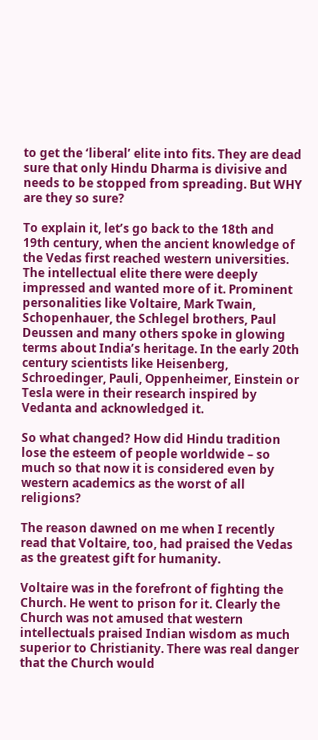to get the ‘liberal’ elite into fits. They are dead sure that only Hindu Dharma is divisive and needs to be stopped from spreading. But WHY are they so sure?

To explain it, let’s go back to the 18th and 19th century, when the ancient knowledge of the Vedas first reached western universities. The intellectual elite there were deeply impressed and wanted more of it. Prominent personalities like Voltaire, Mark Twain, Schopenhauer, the Schlegel brothers, Paul Deussen and many others spoke in glowing terms about India’s heritage. In the early 20th century scientists like Heisenberg, Schroedinger, Pauli, Oppenheimer, Einstein or Tesla were in their research inspired by Vedanta and acknowledged it.

So what changed? How did Hindu tradition lose the esteem of people worldwide – so much so that now it is considered even by western academics as the worst of all religions?

The reason dawned on me when I recently read that Voltaire, too, had praised the Vedas as the greatest gift for humanity.

Voltaire was in the forefront of fighting the Church. He went to prison for it. Clearly the Church was not amused that western intellectuals praised Indian wisdom as much superior to Christianity. There was real danger that the Church would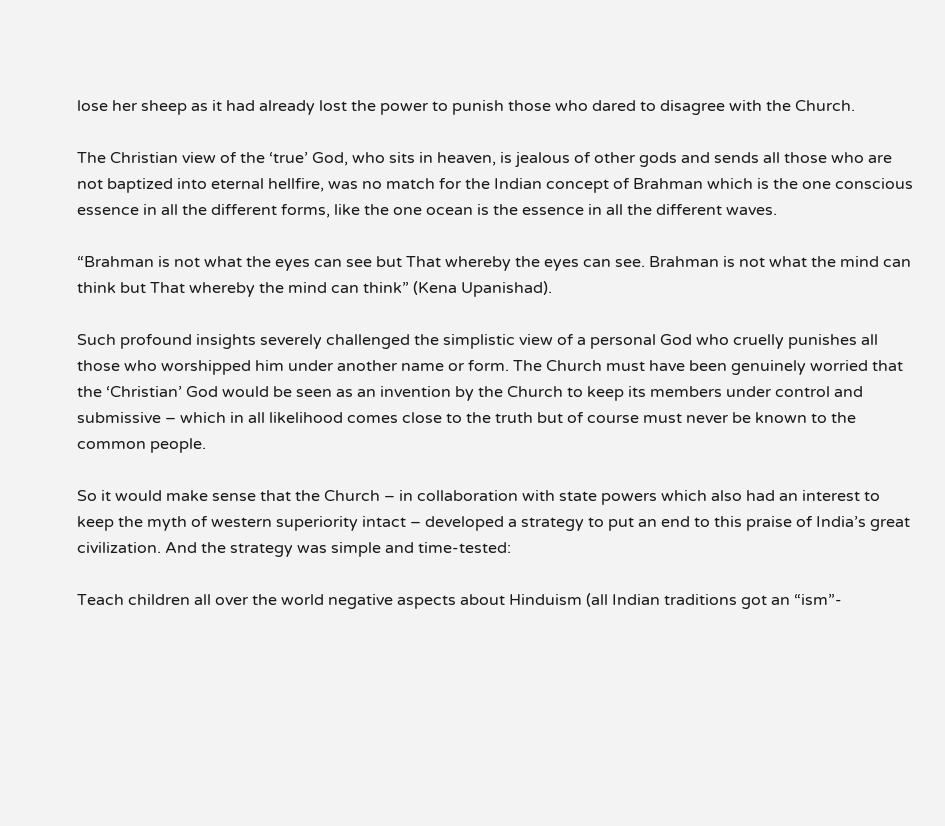lose her sheep as it had already lost the power to punish those who dared to disagree with the Church.

The Christian view of the ‘true’ God, who sits in heaven, is jealous of other gods and sends all those who are not baptized into eternal hellfire, was no match for the Indian concept of Brahman which is the one conscious essence in all the different forms, like the one ocean is the essence in all the different waves.

“Brahman is not what the eyes can see but That whereby the eyes can see. Brahman is not what the mind can think but That whereby the mind can think” (Kena Upanishad).

Such profound insights severely challenged the simplistic view of a personal God who cruelly punishes all those who worshipped him under another name or form. The Church must have been genuinely worried that the ‘Christian’ God would be seen as an invention by the Church to keep its members under control and submissive – which in all likelihood comes close to the truth but of course must never be known to the common people.

So it would make sense that the Church – in collaboration with state powers which also had an interest to keep the myth of western superiority intact – developed a strategy to put an end to this praise of India’s great civilization. And the strategy was simple and time-tested:

Teach children all over the world negative aspects about Hinduism (all Indian traditions got an “ism”-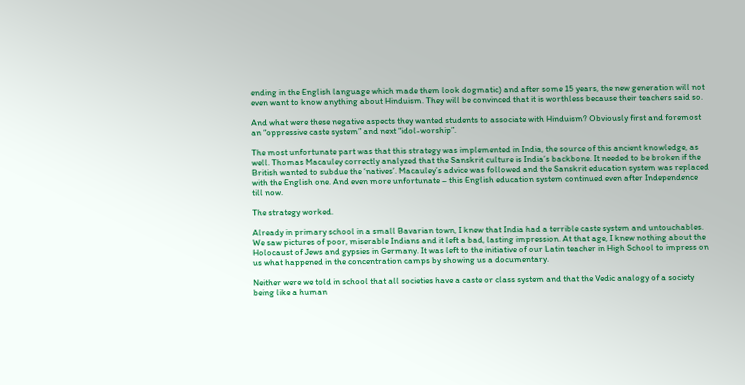ending in the English language which made them look dogmatic) and after some 15 years, the new generation will not even want to know anything about Hinduism. They will be convinced that it is worthless because their teachers said so.

And what were these negative aspects they wanted students to associate with Hinduism? Obviously first and foremost an “oppressive caste system” and next “idol-worship”.

The most unfortunate part was that this strategy was implemented in India, the source of this ancient knowledge, as well. Thomas Macauley correctly analyzed that the Sanskrit culture is India’s backbone. It needed to be broken if the British wanted to subdue the ‘natives’. Macauley’s advice was followed and the Sanskrit education system was replaced with the English one. And even more unfortunate – this English education system continued even after Independence till now.

The strategy worked.

Already in primary school in a small Bavarian town, I knew that India had a terrible caste system and untouchables. We saw pictures of poor, miserable Indians and it left a bad, lasting impression. At that age, I knew nothing about the Holocaust of Jews and gypsies in Germany. It was left to the initiative of our Latin teacher in High School to impress on us what happened in the concentration camps by showing us a documentary.

Neither were we told in school that all societies have a caste or class system and that the Vedic analogy of a society being like a human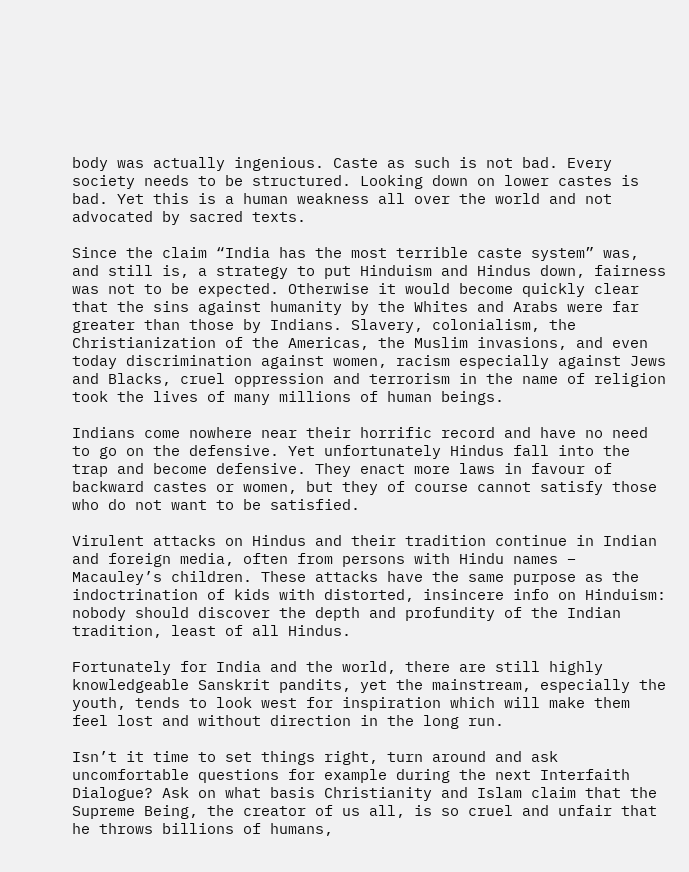body was actually ingenious. Caste as such is not bad. Every society needs to be structured. Looking down on lower castes is bad. Yet this is a human weakness all over the world and not advocated by sacred texts.

Since the claim “India has the most terrible caste system” was, and still is, a strategy to put Hinduism and Hindus down, fairness was not to be expected. Otherwise it would become quickly clear that the sins against humanity by the Whites and Arabs were far greater than those by Indians. Slavery, colonialism, the Christianization of the Americas, the Muslim invasions, and even today discrimination against women, racism especially against Jews and Blacks, cruel oppression and terrorism in the name of religion took the lives of many millions of human beings.

Indians come nowhere near their horrific record and have no need to go on the defensive. Yet unfortunately Hindus fall into the trap and become defensive. They enact more laws in favour of backward castes or women, but they of course cannot satisfy those who do not want to be satisfied.

Virulent attacks on Hindus and their tradition continue in Indian and foreign media, often from persons with Hindu names – Macauley’s children. These attacks have the same purpose as the indoctrination of kids with distorted, insincere info on Hinduism: nobody should discover the depth and profundity of the Indian tradition, least of all Hindus.

Fortunately for India and the world, there are still highly knowledgeable Sanskrit pandits, yet the mainstream, especially the youth, tends to look west for inspiration which will make them feel lost and without direction in the long run.

Isn’t it time to set things right, turn around and ask uncomfortable questions for example during the next Interfaith Dialogue? Ask on what basis Christianity and Islam claim that the Supreme Being, the creator of us all, is so cruel and unfair that he throws billions of humans,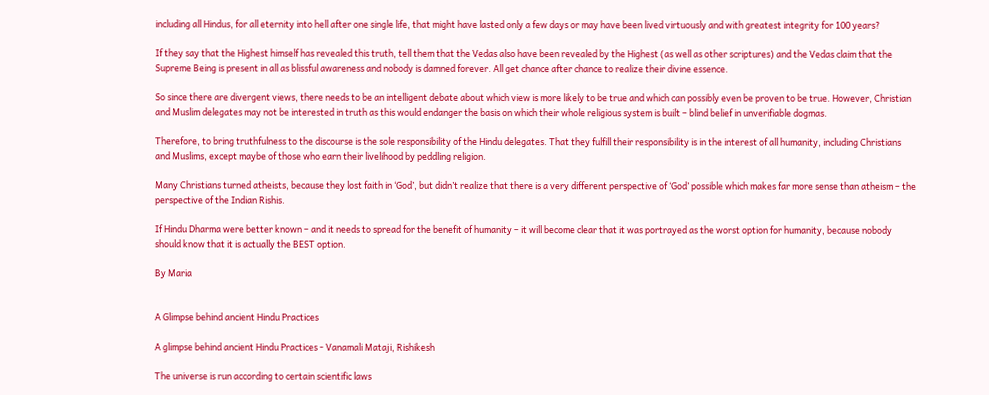including all Hindus, for all eternity into hell after one single life, that might have lasted only a few days or may have been lived virtuously and with greatest integrity for 100 years?

If they say that the Highest himself has revealed this truth, tell them that the Vedas also have been revealed by the Highest (as well as other scriptures) and the Vedas claim that the Supreme Being is present in all as blissful awareness and nobody is damned forever. All get chance after chance to realize their divine essence.

So since there are divergent views, there needs to be an intelligent debate about which view is more likely to be true and which can possibly even be proven to be true. However, Christian and Muslim delegates may not be interested in truth as this would endanger the basis on which their whole religious system is built – blind belief in unverifiable dogmas.

Therefore, to bring truthfulness to the discourse is the sole responsibility of the Hindu delegates. That they fulfill their responsibility is in the interest of all humanity, including Christians and Muslims, except maybe of those who earn their livelihood by peddling religion.

Many Christians turned atheists, because they lost faith in ‘God’, but didn’t realize that there is a very different perspective of ‘God’ possible which makes far more sense than atheism – the perspective of the Indian Rishis.

If Hindu Dharma were better known – and it needs to spread for the benefit of humanity – it will become clear that it was portrayed as the worst option for humanity, because nobody should know that it is actually the BEST option.

By Maria


A Glimpse behind ancient Hindu Practices

A glimpse behind ancient Hindu Practices - Vanamali Mataji, Rishikesh

The universe is run according to certain scientific laws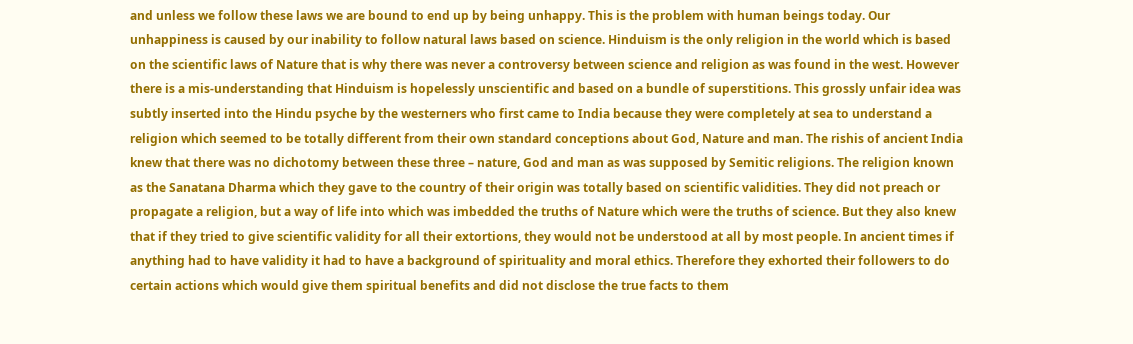and unless we follow these laws we are bound to end up by being unhappy. This is the problem with human beings today. Our unhappiness is caused by our inability to follow natural laws based on science. Hinduism is the only religion in the world which is based on the scientific laws of Nature that is why there was never a controversy between science and religion as was found in the west. However there is a mis-understanding that Hinduism is hopelessly unscientific and based on a bundle of superstitions. This grossly unfair idea was subtly inserted into the Hindu psyche by the westerners who first came to India because they were completely at sea to understand a religion which seemed to be totally different from their own standard conceptions about God, Nature and man. The rishis of ancient India knew that there was no dichotomy between these three – nature, God and man as was supposed by Semitic religions. The religion known as the Sanatana Dharma which they gave to the country of their origin was totally based on scientific validities. They did not preach or propagate a religion, but a way of life into which was imbedded the truths of Nature which were the truths of science. But they also knew that if they tried to give scientific validity for all their extortions, they would not be understood at all by most people. In ancient times if anything had to have validity it had to have a background of spirituality and moral ethics. Therefore they exhorted their followers to do certain actions which would give them spiritual benefits and did not disclose the true facts to them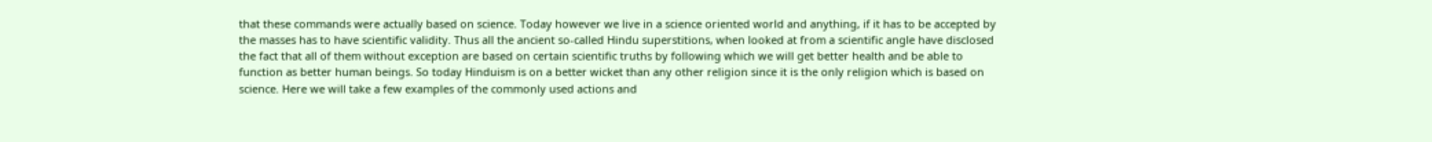that these commands were actually based on science. Today however we live in a science oriented world and anything, if it has to be accepted by the masses has to have scientific validity. Thus all the ancient so-called Hindu superstitions, when looked at from a scientific angle have disclosed the fact that all of them without exception are based on certain scientific truths by following which we will get better health and be able to function as better human beings. So today Hinduism is on a better wicket than any other religion since it is the only religion which is based on science. Here we will take a few examples of the commonly used actions and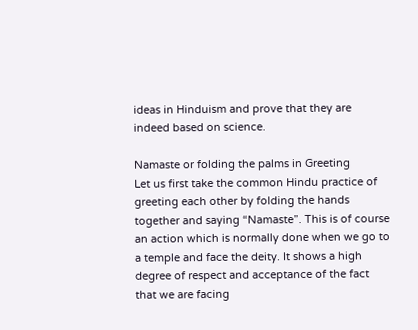ideas in Hinduism and prove that they are indeed based on science.

Namaste or folding the palms in Greeting
Let us first take the common Hindu practice of greeting each other by folding the hands together and saying “Namaste”. This is of course an action which is normally done when we go to a temple and face the deity. It shows a high degree of respect and acceptance of the fact that we are facing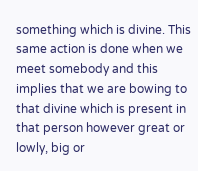something which is divine. This same action is done when we meet somebody and this implies that we are bowing to that divine which is present in that person however great or lowly, big or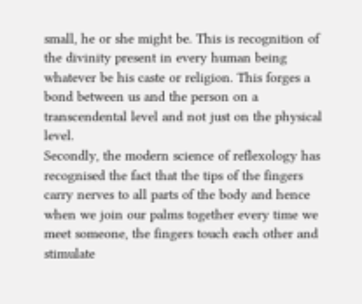small, he or she might be. This is recognition of the divinity present in every human being whatever be his caste or religion. This forges a bond between us and the person on a transcendental level and not just on the physical level.
Secondly, the modern science of reflexology has recognised the fact that the tips of the fingers carry nerves to all parts of the body and hence when we join our palms together every time we meet someone, the fingers touch each other and stimulate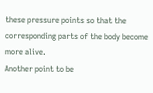these pressure points so that the corresponding parts of the body become more alive.
Another point to be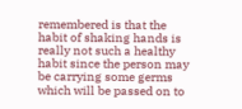remembered is that the habit of shaking hands is really not such a healthy habit since the person may be carrying some germs which will be passed on to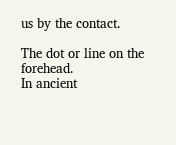us by the contact.

The dot or line on the forehead.
In ancient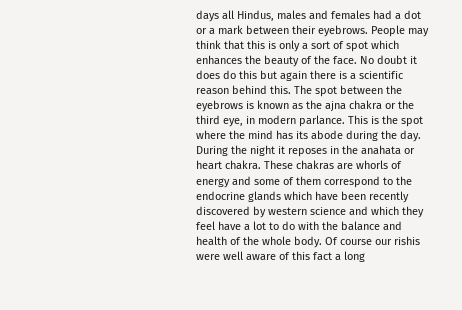days all Hindus, males and females had a dot or a mark between their eyebrows. People may think that this is only a sort of spot which enhances the beauty of the face. No doubt it does do this but again there is a scientific reason behind this. The spot between the eyebrows is known as the ajna chakra or the third eye, in modern parlance. This is the spot where the mind has its abode during the day. During the night it reposes in the anahata or heart chakra. These chakras are whorls of energy and some of them correspond to the endocrine glands which have been recently discovered by western science and which they feel have a lot to do with the balance and health of the whole body. Of course our rishis were well aware of this fact a long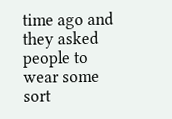time ago and they asked people to wear some sort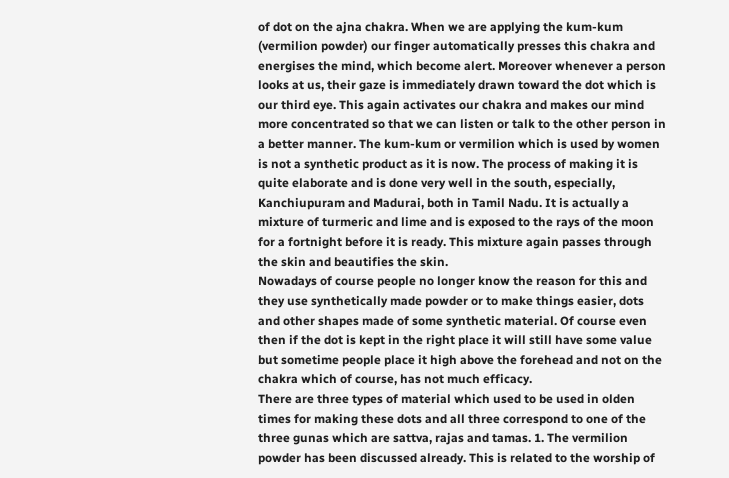of dot on the ajna chakra. When we are applying the kum-kum (vermilion powder) our finger automatically presses this chakra and energises the mind, which become alert. Moreover whenever a person looks at us, their gaze is immediately drawn toward the dot which is our third eye. This again activates our chakra and makes our mind more concentrated so that we can listen or talk to the other person in a better manner. The kum-kum or vermilion which is used by women is not a synthetic product as it is now. The process of making it is quite elaborate and is done very well in the south, especially, Kanchiupuram and Madurai, both in Tamil Nadu. It is actually a mixture of turmeric and lime and is exposed to the rays of the moon for a fortnight before it is ready. This mixture again passes through the skin and beautifies the skin.
Nowadays of course people no longer know the reason for this and they use synthetically made powder or to make things easier, dots and other shapes made of some synthetic material. Of course even then if the dot is kept in the right place it will still have some value but sometime people place it high above the forehead and not on the chakra which of course, has not much efficacy.
There are three types of material which used to be used in olden times for making these dots and all three correspond to one of the three gunas which are sattva, rajas and tamas. 1. The vermilion powder has been discussed already. This is related to the worship of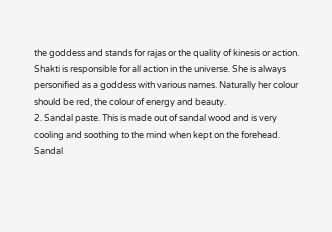the goddess and stands for rajas or the quality of kinesis or action. Shakti is responsible for all action in the universe. She is always personified as a goddess with various names. Naturally her colour should be red, the colour of energy and beauty.
2. Sandal paste. This is made out of sandal wood and is very cooling and soothing to the mind when kept on the forehead. Sandal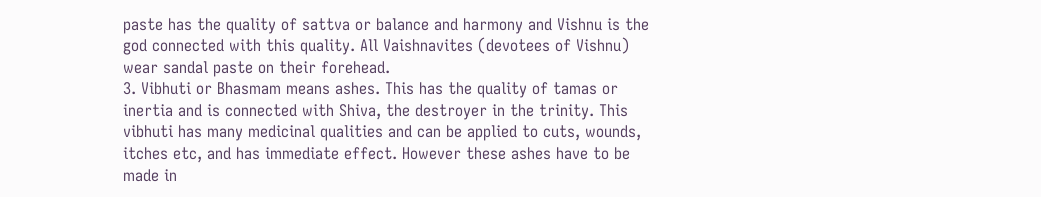paste has the quality of sattva or balance and harmony and Vishnu is the god connected with this quality. All Vaishnavites (devotees of Vishnu) wear sandal paste on their forehead.
3. Vibhuti or Bhasmam means ashes. This has the quality of tamas or inertia and is connected with Shiva, the destroyer in the trinity. This vibhuti has many medicinal qualities and can be applied to cuts, wounds, itches etc, and has immediate effect. However these ashes have to be made in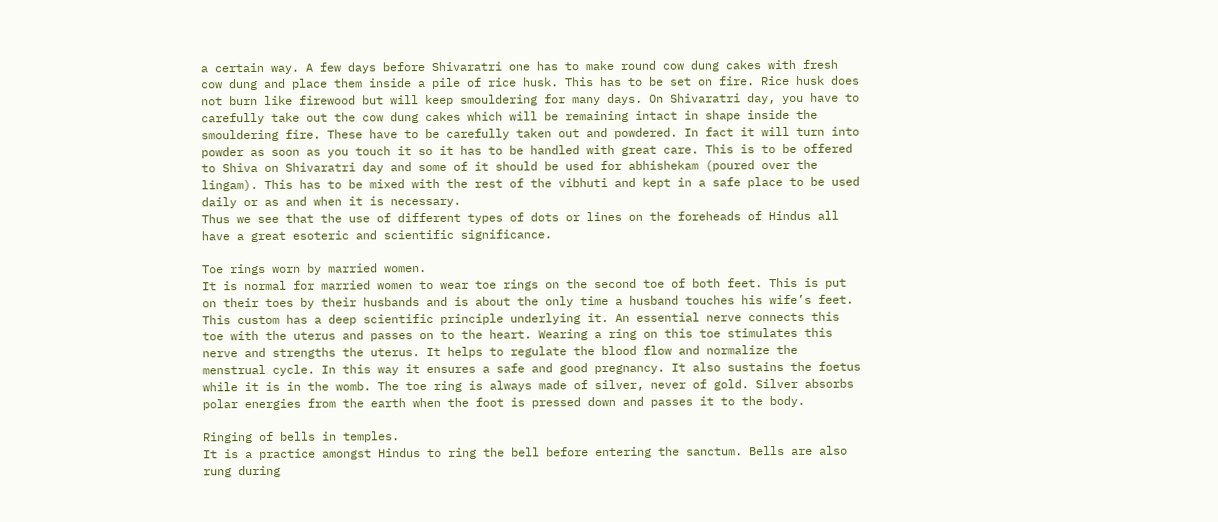a certain way. A few days before Shivaratri one has to make round cow dung cakes with fresh cow dung and place them inside a pile of rice husk. This has to be set on fire. Rice husk does not burn like firewood but will keep smouldering for many days. On Shivaratri day, you have to carefully take out the cow dung cakes which will be remaining intact in shape inside the smouldering fire. These have to be carefully taken out and powdered. In fact it will turn into powder as soon as you touch it so it has to be handled with great care. This is to be offered to Shiva on Shivaratri day and some of it should be used for abhishekam (poured over the lingam). This has to be mixed with the rest of the vibhuti and kept in a safe place to be used daily or as and when it is necessary.
Thus we see that the use of different types of dots or lines on the foreheads of Hindus all have a great esoteric and scientific significance.

Toe rings worn by married women.
It is normal for married women to wear toe rings on the second toe of both feet. This is put on their toes by their husbands and is about the only time a husband touches his wife’s feet. This custom has a deep scientific principle underlying it. An essential nerve connects this toe with the uterus and passes on to the heart. Wearing a ring on this toe stimulates this nerve and strengths the uterus. It helps to regulate the blood flow and normalize the menstrual cycle. In this way it ensures a safe and good pregnancy. It also sustains the foetus while it is in the womb. The toe ring is always made of silver, never of gold. Silver absorbs polar energies from the earth when the foot is pressed down and passes it to the body.

Ringing of bells in temples.
It is a practice amongst Hindus to ring the bell before entering the sanctum. Bells are also rung during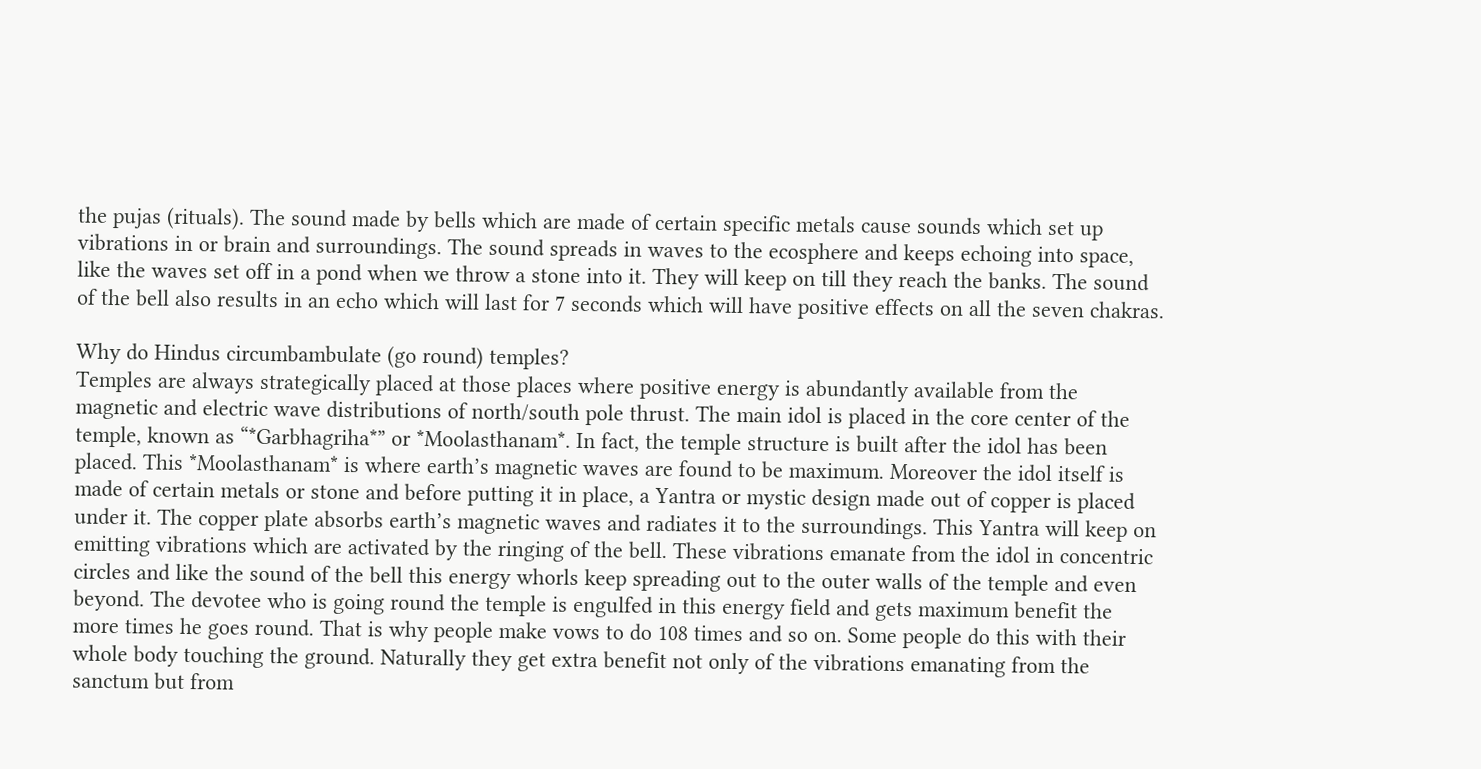the pujas (rituals). The sound made by bells which are made of certain specific metals cause sounds which set up vibrations in or brain and surroundings. The sound spreads in waves to the ecosphere and keeps echoing into space, like the waves set off in a pond when we throw a stone into it. They will keep on till they reach the banks. The sound of the bell also results in an echo which will last for 7 seconds which will have positive effects on all the seven chakras.

Why do Hindus circumbambulate (go round) temples?
Temples are always strategically placed at those places where positive energy is abundantly available from the magnetic and electric wave distributions of north/south pole thrust. The main idol is placed in the core center of the temple, known as “*Garbhagriha*” or *Moolasthanam*. In fact, the temple structure is built after the idol has been placed. This *Moolasthanam* is where earth’s magnetic waves are found to be maximum. Moreover the idol itself is made of certain metals or stone and before putting it in place, a Yantra or mystic design made out of copper is placed under it. The copper plate absorbs earth’s magnetic waves and radiates it to the surroundings. This Yantra will keep on emitting vibrations which are activated by the ringing of the bell. These vibrations emanate from the idol in concentric circles and like the sound of the bell this energy whorls keep spreading out to the outer walls of the temple and even beyond. The devotee who is going round the temple is engulfed in this energy field and gets maximum benefit the more times he goes round. That is why people make vows to do 108 times and so on. Some people do this with their whole body touching the ground. Naturally they get extra benefit not only of the vibrations emanating from the sanctum but from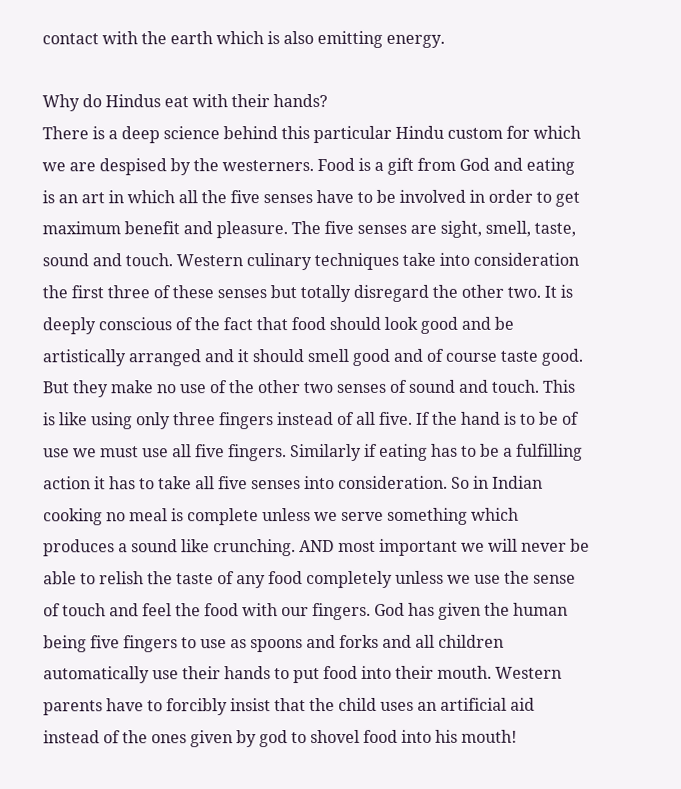contact with the earth which is also emitting energy.

Why do Hindus eat with their hands?
There is a deep science behind this particular Hindu custom for which we are despised by the westerners. Food is a gift from God and eating is an art in which all the five senses have to be involved in order to get maximum benefit and pleasure. The five senses are sight, smell, taste, sound and touch. Western culinary techniques take into consideration the first three of these senses but totally disregard the other two. It is  deeply conscious of the fact that food should look good and be artistically arranged and it should smell good and of course taste good. But they make no use of the other two senses of sound and touch. This is like using only three fingers instead of all five. If the hand is to be of use we must use all five fingers. Similarly if eating has to be a fulfilling action it has to take all five senses into consideration. So in Indian cooking no meal is complete unless we serve something which produces a sound like crunching. AND most important we will never be able to relish the taste of any food completely unless we use the sense of touch and feel the food with our fingers. God has given the human being five fingers to use as spoons and forks and all children automatically use their hands to put food into their mouth. Western parents have to forcibly insist that the child uses an artificial aid instead of the ones given by god to shovel food into his mouth!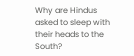Why are Hindus asked to sleep with their heads to the South?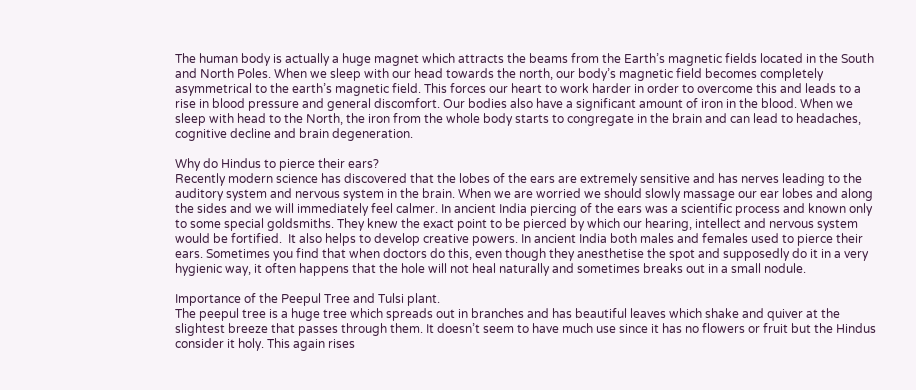The human body is actually a huge magnet which attracts the beams from the Earth’s magnetic fields located in the South and North Poles. When we sleep with our head towards the north, our body’s magnetic field becomes completely asymmetrical to the earth’s magnetic field. This forces our heart to work harder in order to overcome this and leads to a rise in blood pressure and general discomfort. Our bodies also have a significant amount of iron in the blood. When we sleep with head to the North, the iron from the whole body starts to congregate in the brain and can lead to headaches, cognitive decline and brain degeneration.

Why do Hindus to pierce their ears?
Recently modern science has discovered that the lobes of the ears are extremely sensitive and has nerves leading to the auditory system and nervous system in the brain. When we are worried we should slowly massage our ear lobes and along the sides and we will immediately feel calmer. In ancient India piercing of the ears was a scientific process and known only to some special goldsmiths. They knew the exact point to be pierced by which our hearing, intellect and nervous system would be fortified.  It also helps to develop creative powers. In ancient India both males and females used to pierce their ears. Sometimes you find that when doctors do this, even though they anesthetise the spot and supposedly do it in a very hygienic way, it often happens that the hole will not heal naturally and sometimes breaks out in a small nodule.

Importance of the Peepul Tree and Tulsi plant.
The peepul tree is a huge tree which spreads out in branches and has beautiful leaves which shake and quiver at the slightest breeze that passes through them. It doesn’t seem to have much use since it has no flowers or fruit but the Hindus consider it holy. This again rises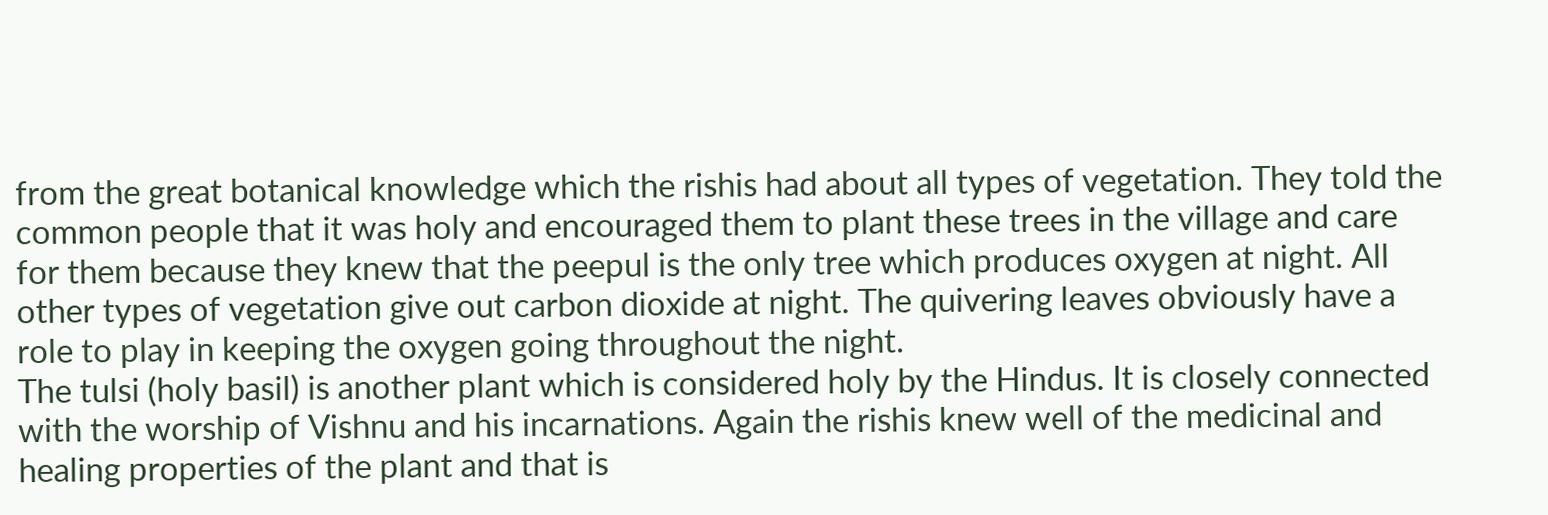from the great botanical knowledge which the rishis had about all types of vegetation. They told the common people that it was holy and encouraged them to plant these trees in the village and care for them because they knew that the peepul is the only tree which produces oxygen at night. All other types of vegetation give out carbon dioxide at night. The quivering leaves obviously have a role to play in keeping the oxygen going throughout the night.
The tulsi (holy basil) is another plant which is considered holy by the Hindus. It is closely connected with the worship of Vishnu and his incarnations. Again the rishis knew well of the medicinal and healing properties of the plant and that is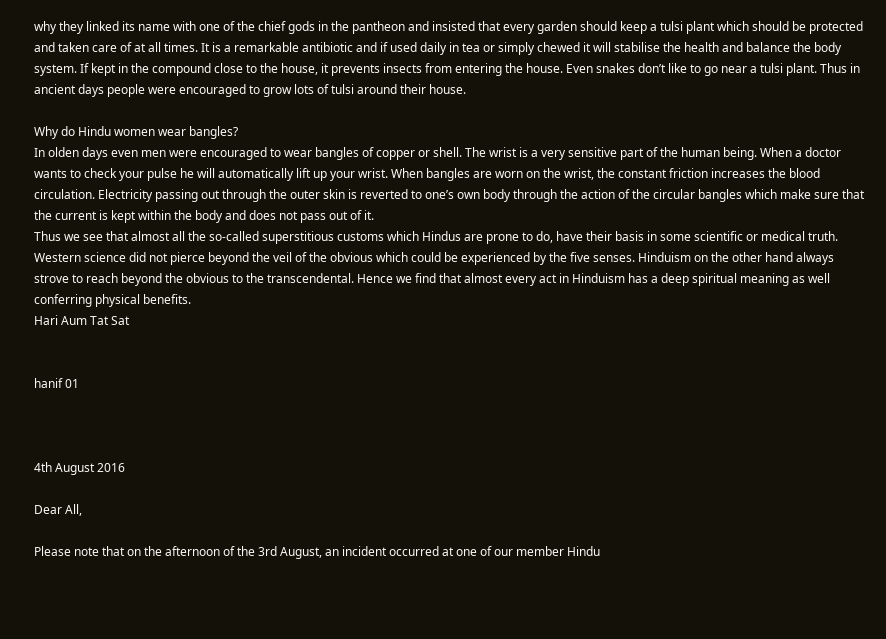why they linked its name with one of the chief gods in the pantheon and insisted that every garden should keep a tulsi plant which should be protected and taken care of at all times. It is a remarkable antibiotic and if used daily in tea or simply chewed it will stabilise the health and balance the body system. If kept in the compound close to the house, it prevents insects from entering the house. Even snakes don’t like to go near a tulsi plant. Thus in ancient days people were encouraged to grow lots of tulsi around their house.

Why do Hindu women wear bangles?
In olden days even men were encouraged to wear bangles of copper or shell. The wrist is a very sensitive part of the human being. When a doctor wants to check your pulse he will automatically lift up your wrist. When bangles are worn on the wrist, the constant friction increases the blood circulation. Electricity passing out through the outer skin is reverted to one’s own body through the action of the circular bangles which make sure that the current is kept within the body and does not pass out of it.
Thus we see that almost all the so-called superstitious customs which Hindus are prone to do, have their basis in some scientific or medical truth. Western science did not pierce beyond the veil of the obvious which could be experienced by the five senses. Hinduism on the other hand always strove to reach beyond the obvious to the transcendental. Hence we find that almost every act in Hinduism has a deep spiritual meaning as well conferring physical benefits.
Hari Aum Tat Sat


hanif 01



4th August 2016

Dear All,

Please note that on the afternoon of the 3rd August, an incident occurred at one of our member Hindu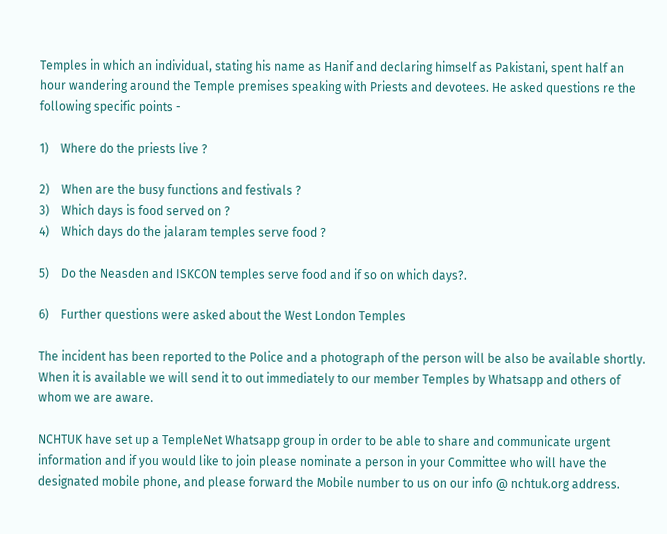Temples in which an individual, stating his name as Hanif and declaring himself as Pakistani, spent half an hour wandering around the Temple premises speaking with Priests and devotees. He asked questions re the following specific points -

1)    Where do the priests live ?

2)    When are the busy functions and festivals ?
3)    Which days is food served on ?
4)    Which days do the jalaram temples serve food ?

5)    Do the Neasden and ISKCON temples serve food and if so on which days?.

6)    Further questions were asked about the West London Temples

The incident has been reported to the Police and a photograph of the person will be also be available shortly. When it is available we will send it to out immediately to our member Temples by Whatsapp and others of whom we are aware.

NCHTUK have set up a TempleNet Whatsapp group in order to be able to share and communicate urgent information and if you would like to join please nominate a person in your Committee who will have the designated mobile phone, and please forward the Mobile number to us on our info @ nchtuk.org address.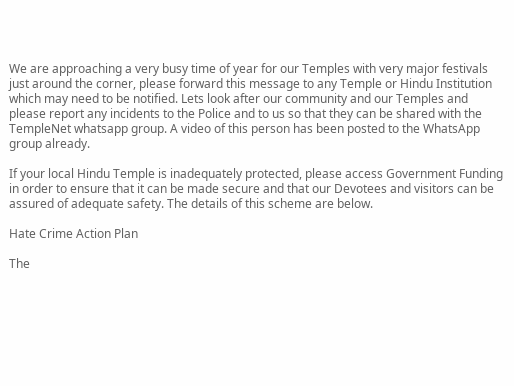We are approaching a very busy time of year for our Temples with very major festivals just around the corner, please forward this message to any Temple or Hindu Institution which may need to be notified. Lets look after our community and our Temples and please report any incidents to the Police and to us so that they can be shared with the TempleNet whatsapp group. A video of this person has been posted to the WhatsApp group already.

If your local Hindu Temple is inadequately protected, please access Government Funding in order to ensure that it can be made secure and that our Devotees and visitors can be assured of adequate safety. The details of this scheme are below.

Hate Crime Action Plan

The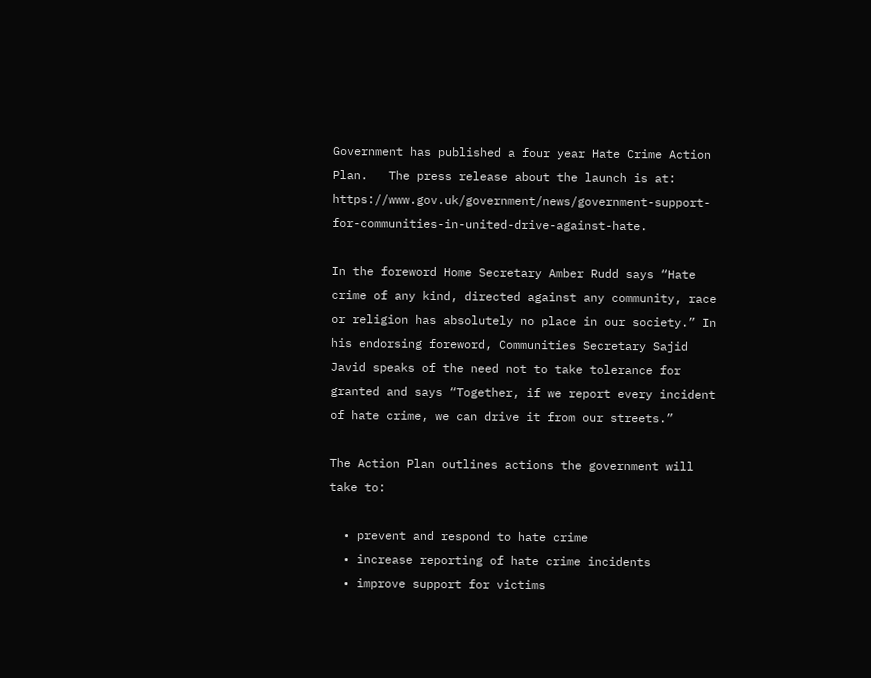Government has published a four year Hate Crime Action Plan.   The press release about the launch is at: https://www.gov.uk/government/news/government-support-for-communities-in-united-drive-against-hate.

In the foreword Home Secretary Amber Rudd says “Hate crime of any kind, directed against any community, race or religion has absolutely no place in our society.” In his endorsing foreword, Communities Secretary Sajid Javid speaks of the need not to take tolerance for granted and says “Together, if we report every incident of hate crime, we can drive it from our streets.”

The Action Plan outlines actions the government will take to:

  • prevent and respond to hate crime
  • increase reporting of hate crime incidents
  • improve support for victims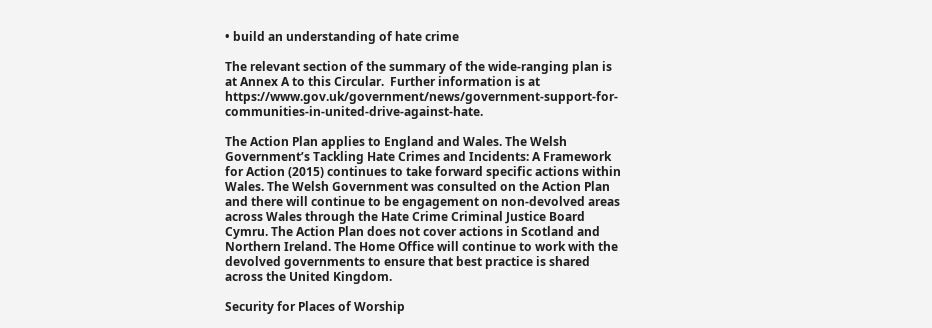• build an understanding of hate crime

The relevant section of the summary of the wide-ranging plan is at Annex A to this Circular.  Further information is at https://www.gov.uk/government/news/government-support-for-communities-in-united-drive-against-hate.

The Action Plan applies to England and Wales. The Welsh Government’s Tackling Hate Crimes and Incidents: A Framework for Action (2015) continues to take forward specific actions within Wales. The Welsh Government was consulted on the Action Plan and there will continue to be engagement on non-devolved areas across Wales through the Hate Crime Criminal Justice Board Cymru. The Action Plan does not cover actions in Scotland and Northern Ireland. The Home Office will continue to work with the devolved governments to ensure that best practice is shared across the United Kingdom.

Security for Places of Worship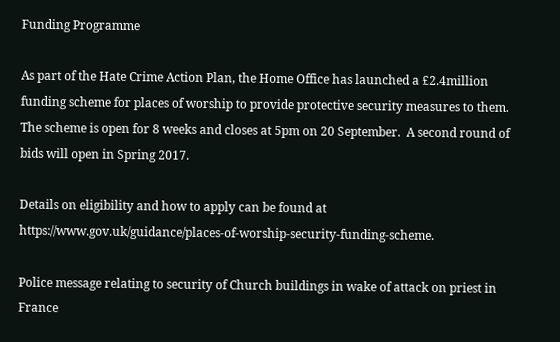Funding Programme

As part of the Hate Crime Action Plan, the Home Office has launched a £2.4million funding scheme for places of worship to provide protective security measures to them.  The scheme is open for 8 weeks and closes at 5pm on 20 September.  A second round of bids will open in Spring 2017.

Details on eligibility and how to apply can be found at https://www.gov.uk/guidance/places-of-worship-security-funding-scheme.

Police message relating to security of Church buildings in wake of attack on priest in France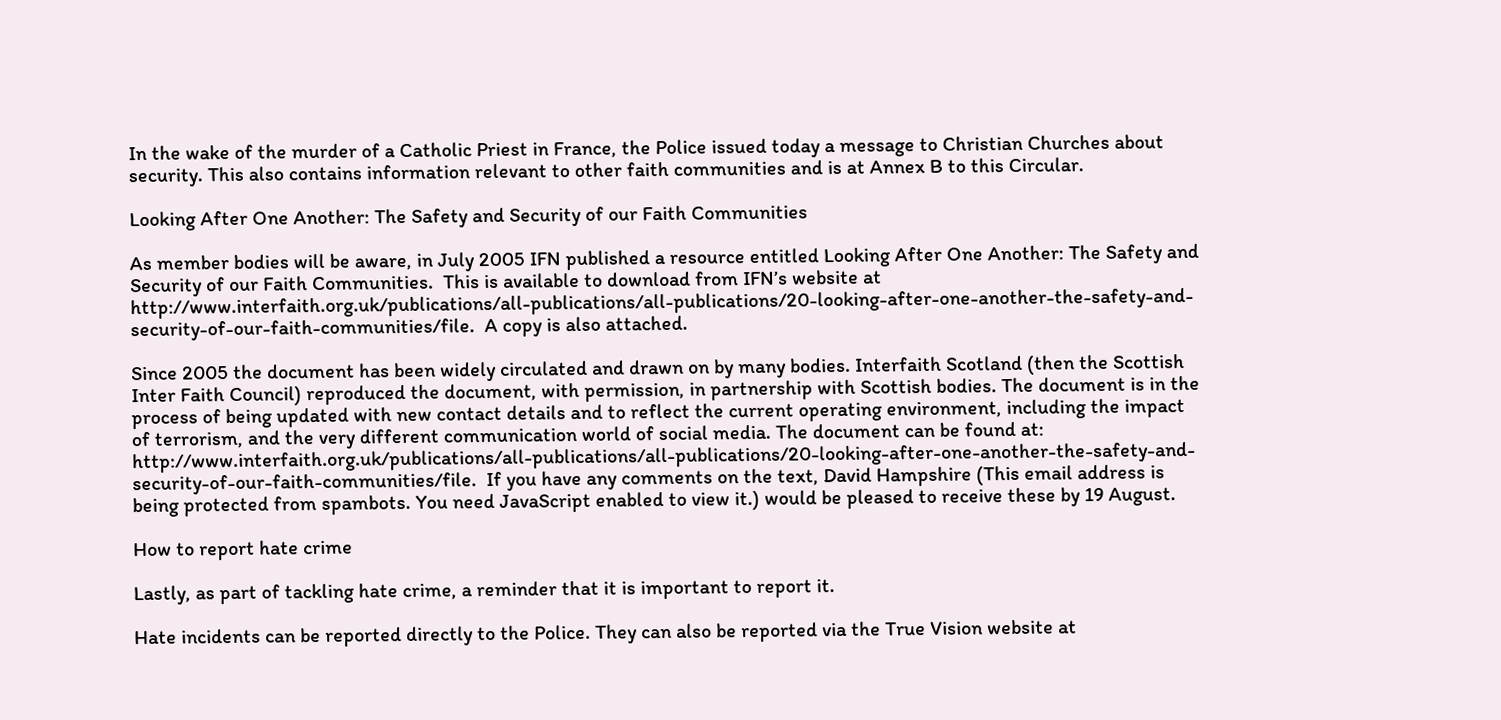In the wake of the murder of a Catholic Priest in France, the Police issued today a message to Christian Churches about security. This also contains information relevant to other faith communities and is at Annex B to this Circular.

Looking After One Another: The Safety and Security of our Faith Communities

As member bodies will be aware, in July 2005 IFN published a resource entitled Looking After One Another: The Safety and Security of our Faith Communities.  This is available to download from IFN’s website at http://www.interfaith.org.uk/publications/all-publications/all-publications/20-looking-after-one-another-the-safety-and-security-of-our-faith-communities/file.  A copy is also attached.

Since 2005 the document has been widely circulated and drawn on by many bodies. Interfaith Scotland (then the Scottish Inter Faith Council) reproduced the document, with permission, in partnership with Scottish bodies. The document is in the process of being updated with new contact details and to reflect the current operating environment, including the impact of terrorism, and the very different communication world of social media. The document can be found at:  http://www.interfaith.org.uk/publications/all-publications/all-publications/20-looking-after-one-another-the-safety-and-security-of-our-faith-communities/file.  If you have any comments on the text, David Hampshire (This email address is being protected from spambots. You need JavaScript enabled to view it.) would be pleased to receive these by 19 August.

How to report hate crime

Lastly, as part of tackling hate crime, a reminder that it is important to report it.

Hate incidents can be reported directly to the Police. They can also be reported via the True Vision website at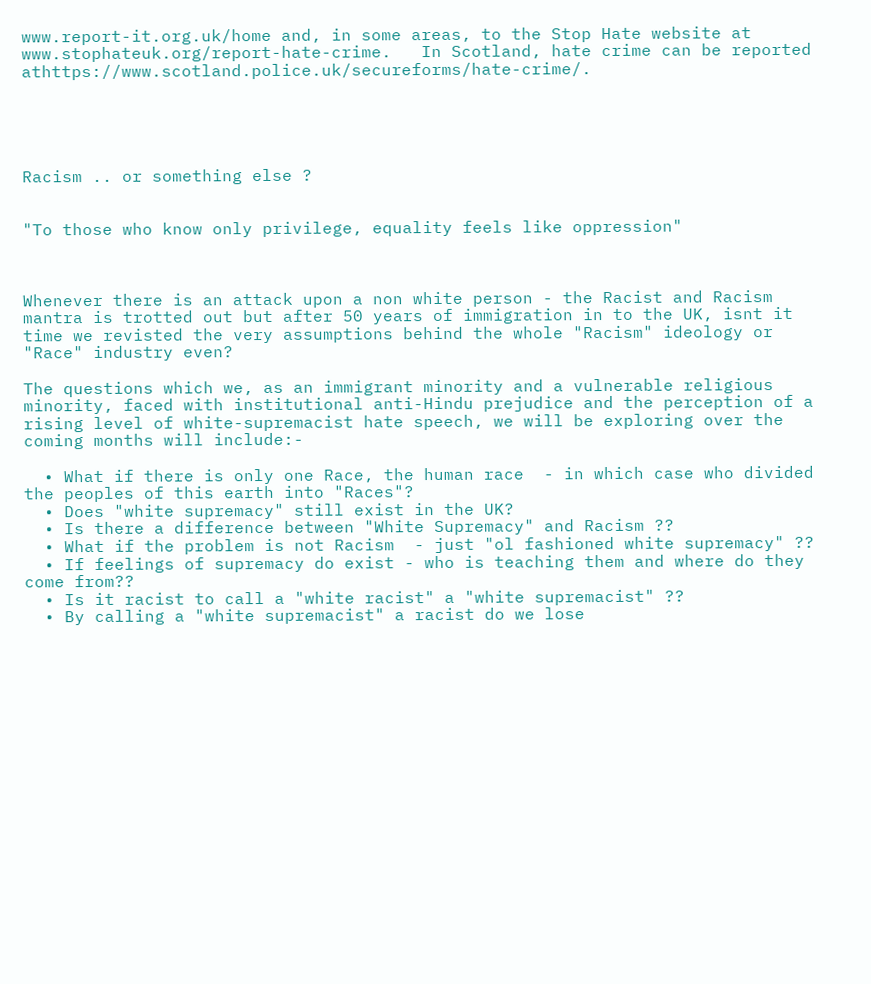www.report-it.org.uk/home and, in some areas, to the Stop Hate website at www.stophateuk.org/report-hate-crime.   In Scotland, hate crime can be reported athttps://www.scotland.police.uk/secureforms/hate-crime/.





Racism .. or something else ?


"To those who know only privilege, equality feels like oppression"



Whenever there is an attack upon a non white person - the Racist and Racism mantra is trotted out but after 50 years of immigration in to the UK, isnt it time we revisted the very assumptions behind the whole "Racism" ideology or "Race" industry even?

The questions which we, as an immigrant minority and a vulnerable religious minority, faced with institutional anti-Hindu prejudice and the perception of a rising level of white-supremacist hate speech, we will be exploring over the coming months will include:-

  • What if there is only one Race, the human race  - in which case who divided the peoples of this earth into "Races"?
  • Does "white supremacy" still exist in the UK?
  • Is there a difference between "White Supremacy" and Racism ??
  • What if the problem is not Racism  - just "ol fashioned white supremacy" ??
  • If feelings of supremacy do exist - who is teaching them and where do they come from??
  • Is it racist to call a "white racist" a "white supremacist" ??
  • By calling a "white supremacist" a racist do we lose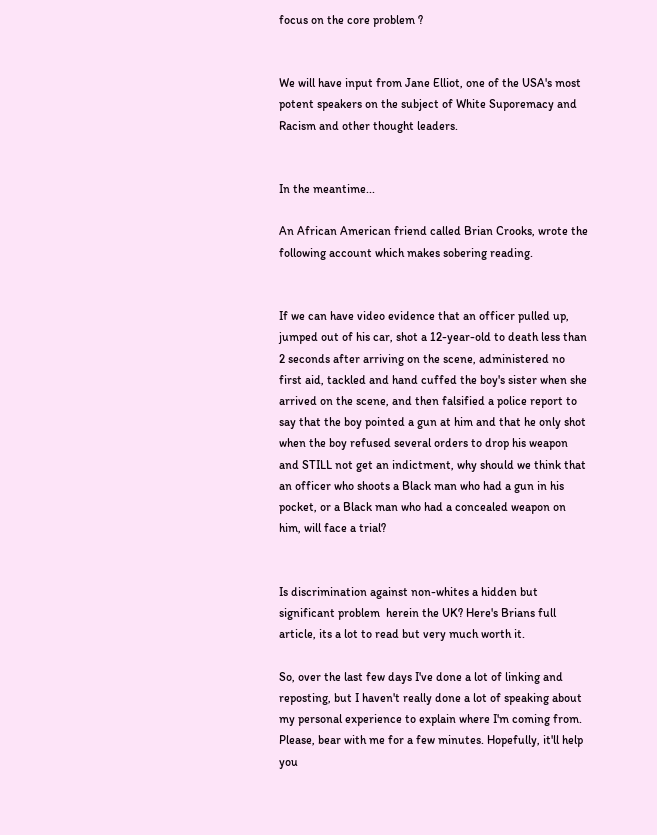focus on the core problem ?


We will have input from Jane Elliot, one of the USA's most potent speakers on the subject of White Suporemacy and Racism and other thought leaders.


In the meantime...

An African American friend called Brian Crooks, wrote the following account which makes sobering reading.


If we can have video evidence that an officer pulled up, jumped out of his car, shot a 12-year-old to death less than 2 seconds after arriving on the scene, administered no first aid, tackled and hand cuffed the boy's sister when she arrived on the scene, and then falsified a police report to say that the boy pointed a gun at him and that he only shot when the boy refused several orders to drop his weapon and STILL not get an indictment, why should we think that an officer who shoots a Black man who had a gun in his pocket, or a Black man who had a concealed weapon on him, will face a trial?


Is discrimination against non-whites a hidden but significant problem  herein the UK? Here's Brians full article, its a lot to read but very much worth it.

So, over the last few days I've done a lot of linking and reposting, but I haven't really done a lot of speaking about my personal experience to explain where I'm coming from. Please, bear with me for a few minutes. Hopefully, it'll help you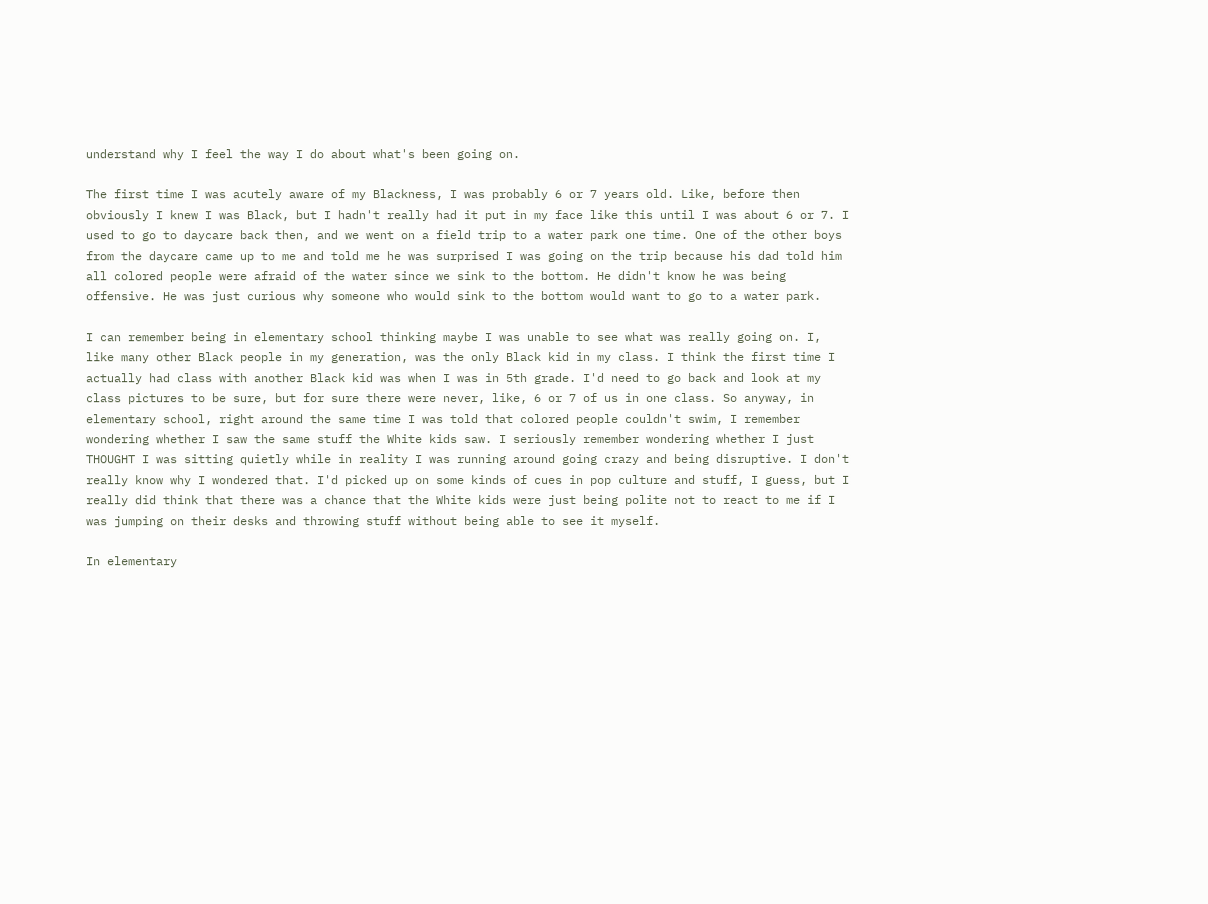understand why I feel the way I do about what's been going on.

The first time I was acutely aware of my Blackness, I was probably 6 or 7 years old. Like, before then obviously I knew I was Black, but I hadn't really had it put in my face like this until I was about 6 or 7. I used to go to daycare back then, and we went on a field trip to a water park one time. One of the other boys from the daycare came up to me and told me he was surprised I was going on the trip because his dad told him all colored people were afraid of the water since we sink to the bottom. He didn't know he was being offensive. He was just curious why someone who would sink to the bottom would want to go to a water park.

I can remember being in elementary school thinking maybe I was unable to see what was really going on. I, like many other Black people in my generation, was the only Black kid in my class. I think the first time I actually had class with another Black kid was when I was in 5th grade. I'd need to go back and look at my class pictures to be sure, but for sure there were never, like, 6 or 7 of us in one class. So anyway, in elementary school, right around the same time I was told that colored people couldn't swim, I remember wondering whether I saw the same stuff the White kids saw. I seriously remember wondering whether I just THOUGHT I was sitting quietly while in reality I was running around going crazy and being disruptive. I don't really know why I wondered that. I'd picked up on some kinds of cues in pop culture and stuff, I guess, but I really did think that there was a chance that the White kids were just being polite not to react to me if I was jumping on their desks and throwing stuff without being able to see it myself.

In elementary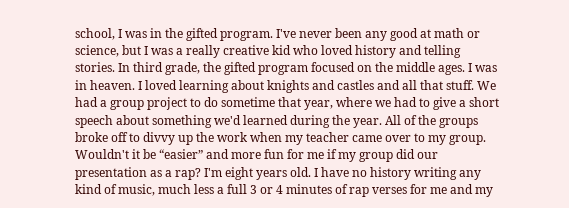school, I was in the gifted program. I've never been any good at math or science, but I was a really creative kid who loved history and telling stories. In third grade, the gifted program focused on the middle ages. I was in heaven. I loved learning about knights and castles and all that stuff. We had a group project to do sometime that year, where we had to give a short speech about something we'd learned during the year. All of the groups broke off to divvy up the work when my teacher came over to my group. Wouldn't it be “easier” and more fun for me if my group did our presentation as a rap? I'm eight years old. I have no history writing any kind of music, much less a full 3 or 4 minutes of rap verses for me and my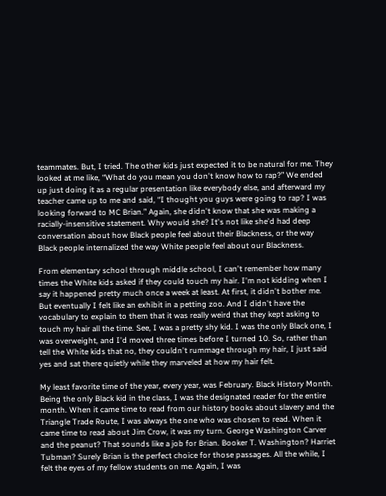teammates. But, I tried. The other kids just expected it to be natural for me. They looked at me like, “What do you mean you don't know how to rap?” We ended up just doing it as a regular presentation like everybody else, and afterward my teacher came up to me and said, “I thought you guys were going to rap? I was looking forward to MC Brian.” Again, she didn't know that she was making a racially-insensitive statement. Why would she? It's not like she'd had deep conversation about how Black people feel about their Blackness, or the way Black people internalized the way White people feel about our Blackness.

From elementary school through middle school, I can't remember how many times the White kids asked if they could touch my hair. I'm not kidding when I say it happened pretty much once a week at least. At first, it didn't bother me. But eventually I felt like an exhibit in a petting zoo. And I didn't have the vocabulary to explain to them that it was really weird that they kept asking to touch my hair all the time. See, I was a pretty shy kid. I was the only Black one, I was overweight, and I'd moved three times before I turned 10. So, rather than tell the White kids that no, they couldn't rummage through my hair, I just said yes and sat there quietly while they marveled at how my hair felt.

My least favorite time of the year, every year, was February. Black History Month. Being the only Black kid in the class, I was the designated reader for the entire month. When it came time to read from our history books about slavery and the Triangle Trade Route, I was always the one who was chosen to read. When it came time to read about Jim Crow, it was my turn. George Washington Carver and the peanut? That sounds like a job for Brian. Booker T. Washington? Harriet Tubman? Surely Brian is the perfect choice for those passages. All the while, I felt the eyes of my fellow students on me. Again, I was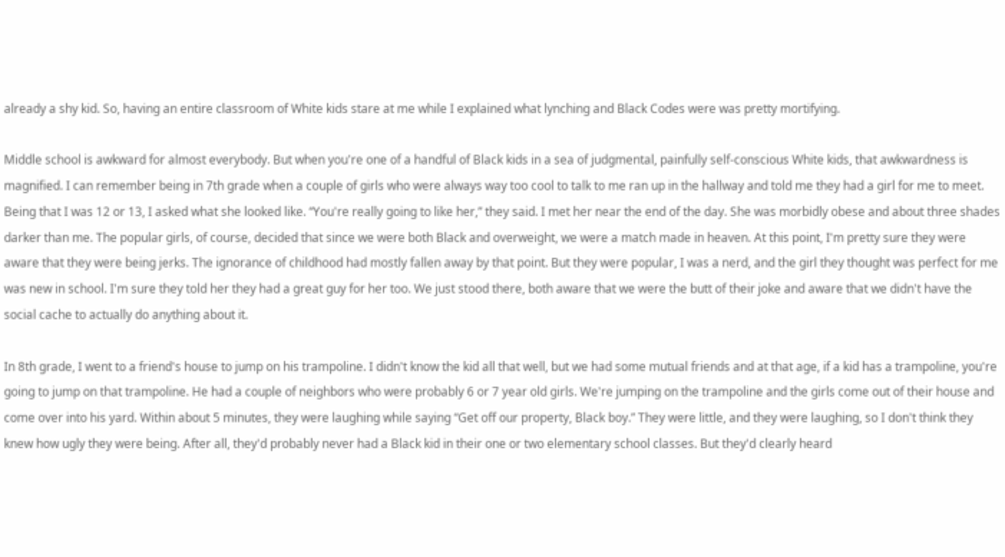already a shy kid. So, having an entire classroom of White kids stare at me while I explained what lynching and Black Codes were was pretty mortifying.

Middle school is awkward for almost everybody. But when you're one of a handful of Black kids in a sea of judgmental, painfully self-conscious White kids, that awkwardness is magnified. I can remember being in 7th grade when a couple of girls who were always way too cool to talk to me ran up in the hallway and told me they had a girl for me to meet. Being that I was 12 or 13, I asked what she looked like. “You're really going to like her,” they said. I met her near the end of the day. She was morbidly obese and about three shades darker than me. The popular girls, of course, decided that since we were both Black and overweight, we were a match made in heaven. At this point, I'm pretty sure they were aware that they were being jerks. The ignorance of childhood had mostly fallen away by that point. But they were popular, I was a nerd, and the girl they thought was perfect for me was new in school. I'm sure they told her they had a great guy for her too. We just stood there, both aware that we were the butt of their joke and aware that we didn't have the social cache to actually do anything about it.

In 8th grade, I went to a friend's house to jump on his trampoline. I didn't know the kid all that well, but we had some mutual friends and at that age, if a kid has a trampoline, you're going to jump on that trampoline. He had a couple of neighbors who were probably 6 or 7 year old girls. We're jumping on the trampoline and the girls come out of their house and come over into his yard. Within about 5 minutes, they were laughing while saying “Get off our property, Black boy.” They were little, and they were laughing, so I don't think they knew how ugly they were being. After all, they'd probably never had a Black kid in their one or two elementary school classes. But they'd clearly heard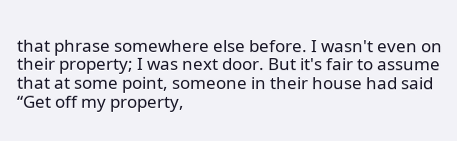that phrase somewhere else before. I wasn't even on their property; I was next door. But it's fair to assume that at some point, someone in their house had said “Get off my property,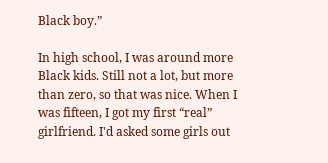Black boy.”

In high school, I was around more Black kids. Still not a lot, but more than zero, so that was nice. When I was fifteen, I got my first “real” girlfriend. I'd asked some girls out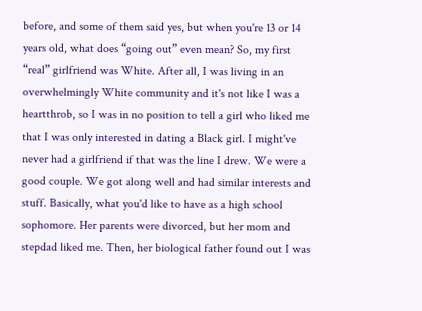before, and some of them said yes, but when you're 13 or 14 years old, what does “going out” even mean? So, my first “real” girlfriend was White. After all, I was living in an overwhelmingly White community and it's not like I was a heartthrob, so I was in no position to tell a girl who liked me that I was only interested in dating a Black girl. I might've never had a girlfriend if that was the line I drew. We were a good couple. We got along well and had similar interests and stuff. Basically, what you'd like to have as a high school sophomore. Her parents were divorced, but her mom and stepdad liked me. Then, her biological father found out I was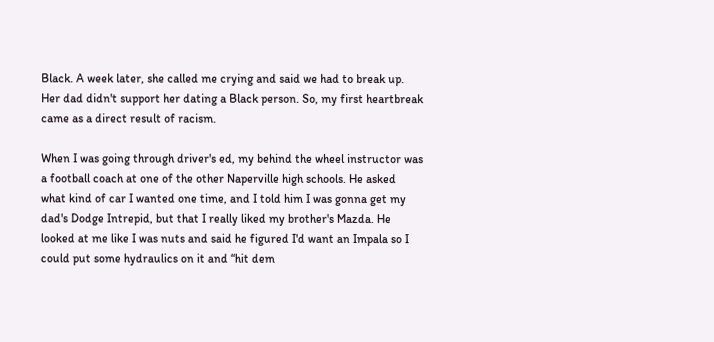Black. A week later, she called me crying and said we had to break up. Her dad didn't support her dating a Black person. So, my first heartbreak came as a direct result of racism.

When I was going through driver's ed, my behind the wheel instructor was a football coach at one of the other Naperville high schools. He asked what kind of car I wanted one time, and I told him I was gonna get my dad's Dodge Intrepid, but that I really liked my brother's Mazda. He looked at me like I was nuts and said he figured I'd want an Impala so I could put some hydraulics on it and “hit dem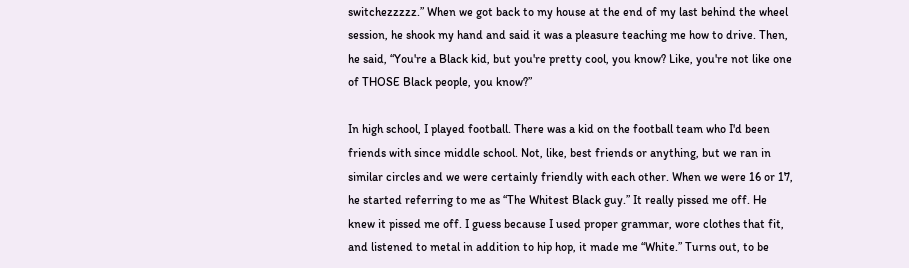switchezzzzz.” When we got back to my house at the end of my last behind the wheel session, he shook my hand and said it was a pleasure teaching me how to drive. Then, he said, “You're a Black kid, but you're pretty cool, you know? Like, you're not like one of THOSE Black people, you know?”

In high school, I played football. There was a kid on the football team who I'd been friends with since middle school. Not, like, best friends or anything, but we ran in similar circles and we were certainly friendly with each other. When we were 16 or 17, he started referring to me as “The Whitest Black guy.” It really pissed me off. He knew it pissed me off. I guess because I used proper grammar, wore clothes that fit, and listened to metal in addition to hip hop, it made me “White.” Turns out, to be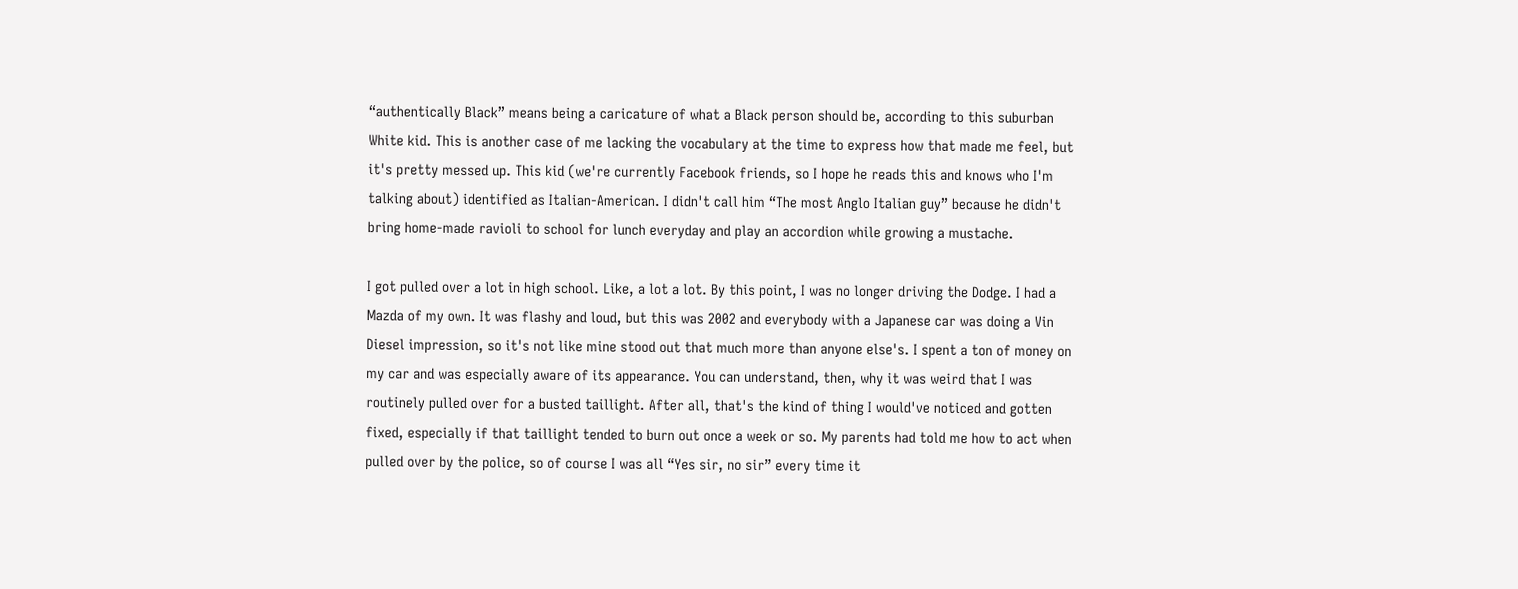“authentically Black” means being a caricature of what a Black person should be, according to this suburban White kid. This is another case of me lacking the vocabulary at the time to express how that made me feel, but it's pretty messed up. This kid (we're currently Facebook friends, so I hope he reads this and knows who I'm talking about) identified as Italian-American. I didn't call him “The most Anglo Italian guy” because he didn't bring home-made ravioli to school for lunch everyday and play an accordion while growing a mustache.

I got pulled over a lot in high school. Like, a lot a lot. By this point, I was no longer driving the Dodge. I had a Mazda of my own. It was flashy and loud, but this was 2002 and everybody with a Japanese car was doing a Vin Diesel impression, so it's not like mine stood out that much more than anyone else's. I spent a ton of money on my car and was especially aware of its appearance. You can understand, then, why it was weird that I was routinely pulled over for a busted taillight. After all, that's the kind of thing I would've noticed and gotten fixed, especially if that taillight tended to burn out once a week or so. My parents had told me how to act when pulled over by the police, so of course I was all “Yes sir, no sir” every time it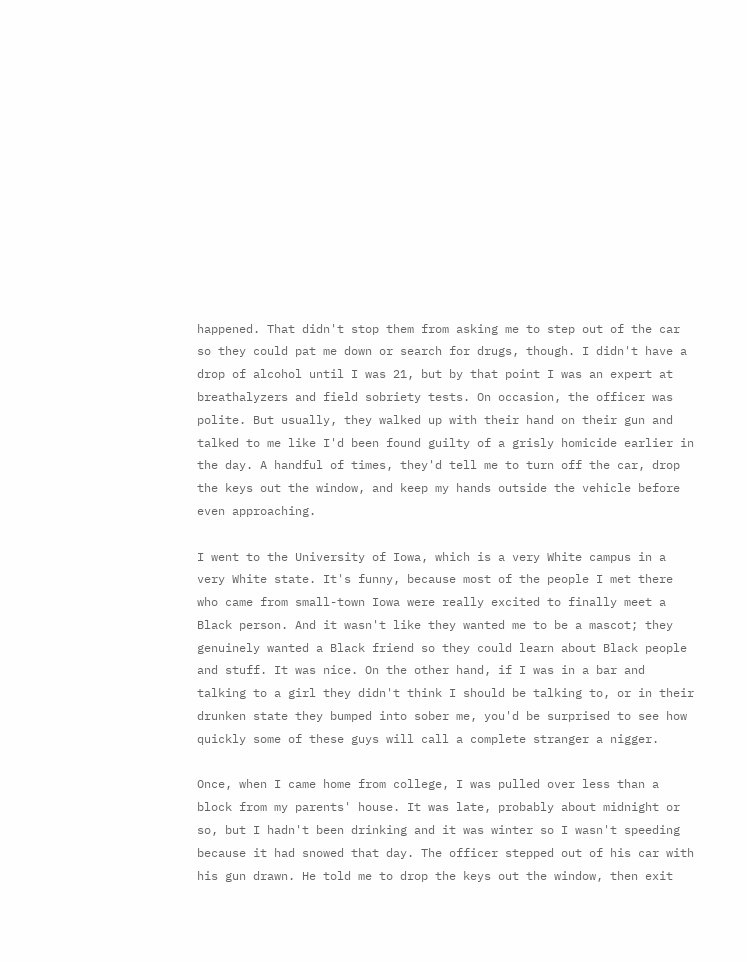happened. That didn't stop them from asking me to step out of the car so they could pat me down or search for drugs, though. I didn't have a drop of alcohol until I was 21, but by that point I was an expert at breathalyzers and field sobriety tests. On occasion, the officer was polite. But usually, they walked up with their hand on their gun and talked to me like I'd been found guilty of a grisly homicide earlier in the day. A handful of times, they'd tell me to turn off the car, drop the keys out the window, and keep my hands outside the vehicle before even approaching.

I went to the University of Iowa, which is a very White campus in a very White state. It's funny, because most of the people I met there who came from small-town Iowa were really excited to finally meet a Black person. And it wasn't like they wanted me to be a mascot; they genuinely wanted a Black friend so they could learn about Black people and stuff. It was nice. On the other hand, if I was in a bar and talking to a girl they didn't think I should be talking to, or in their drunken state they bumped into sober me, you'd be surprised to see how quickly some of these guys will call a complete stranger a nigger.

Once, when I came home from college, I was pulled over less than a block from my parents' house. It was late, probably about midnight or so, but I hadn't been drinking and it was winter so I wasn't speeding because it had snowed that day. The officer stepped out of his car with his gun drawn. He told me to drop the keys out the window, then exit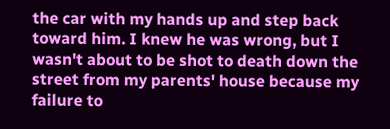the car with my hands up and step back toward him. I knew he was wrong, but I wasn't about to be shot to death down the street from my parents' house because my failure to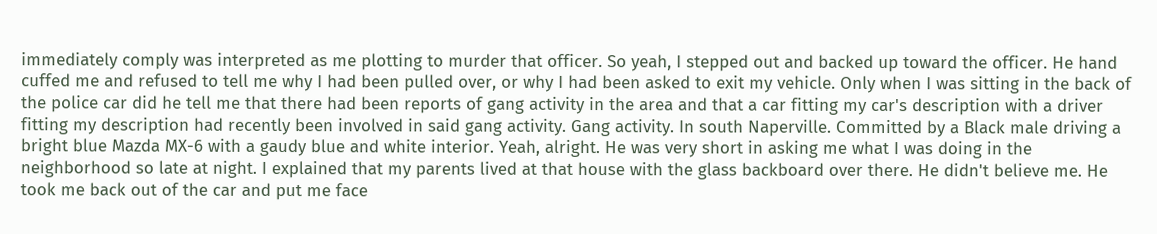immediately comply was interpreted as me plotting to murder that officer. So yeah, I stepped out and backed up toward the officer. He hand cuffed me and refused to tell me why I had been pulled over, or why I had been asked to exit my vehicle. Only when I was sitting in the back of the police car did he tell me that there had been reports of gang activity in the area and that a car fitting my car's description with a driver fitting my description had recently been involved in said gang activity. Gang activity. In south Naperville. Committed by a Black male driving a bright blue Mazda MX-6 with a gaudy blue and white interior. Yeah, alright. He was very short in asking me what I was doing in the neighborhood so late at night. I explained that my parents lived at that house with the glass backboard over there. He didn't believe me. He took me back out of the car and put me face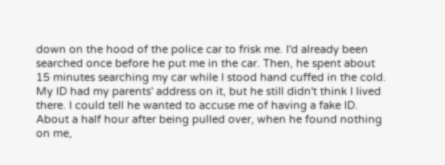down on the hood of the police car to frisk me. I'd already been searched once before he put me in the car. Then, he spent about 15 minutes searching my car while I stood hand cuffed in the cold. My ID had my parents' address on it, but he still didn't think I lived there. I could tell he wanted to accuse me of having a fake ID. About a half hour after being pulled over, when he found nothing on me,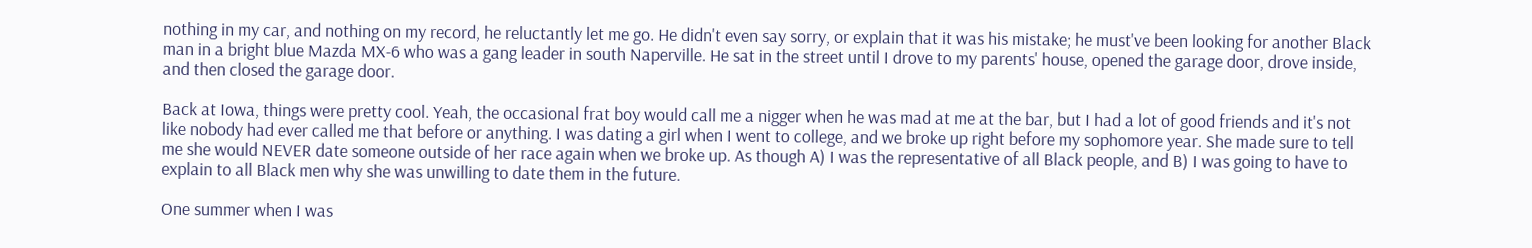nothing in my car, and nothing on my record, he reluctantly let me go. He didn't even say sorry, or explain that it was his mistake; he must've been looking for another Black man in a bright blue Mazda MX-6 who was a gang leader in south Naperville. He sat in the street until I drove to my parents' house, opened the garage door, drove inside, and then closed the garage door.

Back at Iowa, things were pretty cool. Yeah, the occasional frat boy would call me a nigger when he was mad at me at the bar, but I had a lot of good friends and it's not like nobody had ever called me that before or anything. I was dating a girl when I went to college, and we broke up right before my sophomore year. She made sure to tell me she would NEVER date someone outside of her race again when we broke up. As though A) I was the representative of all Black people, and B) I was going to have to explain to all Black men why she was unwilling to date them in the future.

One summer when I was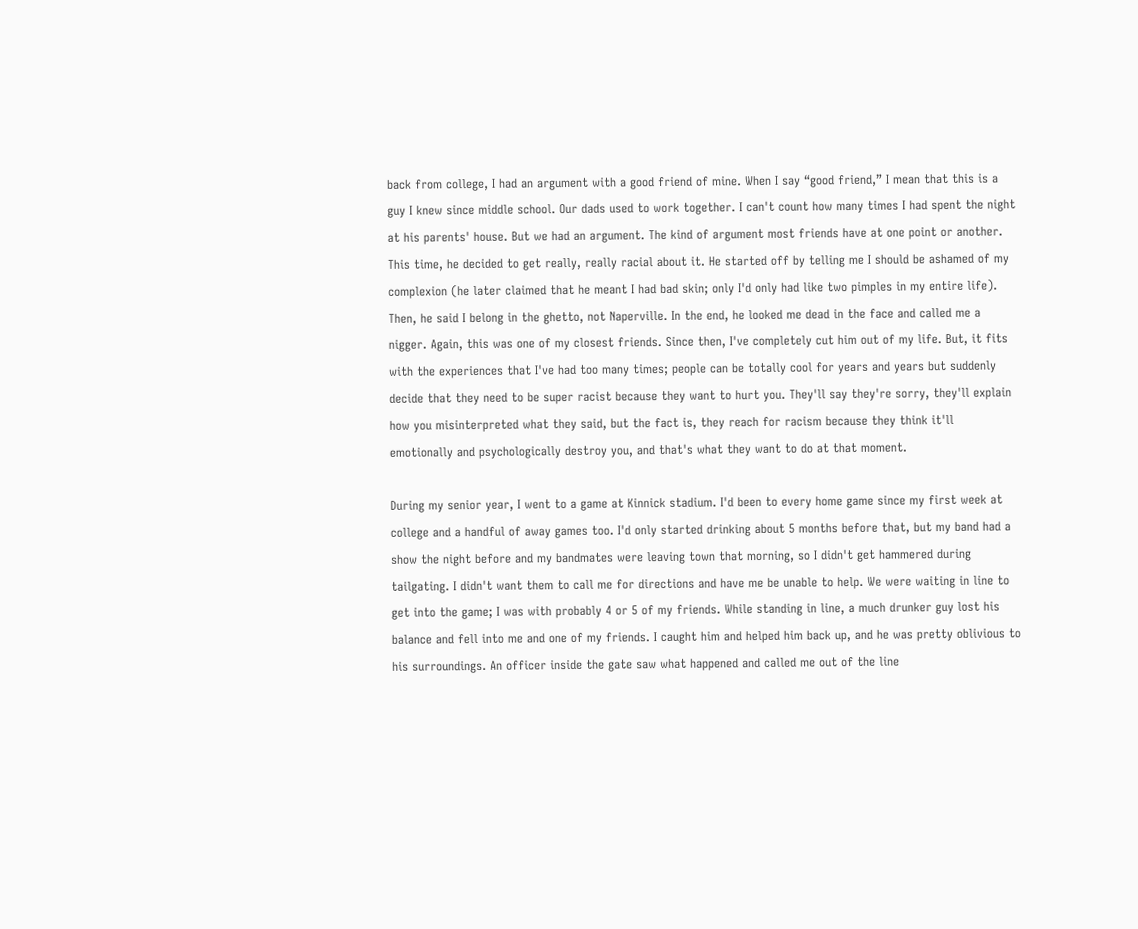back from college, I had an argument with a good friend of mine. When I say “good friend,” I mean that this is a guy I knew since middle school. Our dads used to work together. I can't count how many times I had spent the night at his parents' house. But we had an argument. The kind of argument most friends have at one point or another. This time, he decided to get really, really racial about it. He started off by telling me I should be ashamed of my complexion (he later claimed that he meant I had bad skin; only I'd only had like two pimples in my entire life). Then, he said I belong in the ghetto, not Naperville. In the end, he looked me dead in the face and called me a nigger. Again, this was one of my closest friends. Since then, I've completely cut him out of my life. But, it fits with the experiences that I've had too many times; people can be totally cool for years and years but suddenly decide that they need to be super racist because they want to hurt you. They'll say they're sorry, they'll explain how you misinterpreted what they said, but the fact is, they reach for racism because they think it'll emotionally and psychologically destroy you, and that's what they want to do at that moment.

During my senior year, I went to a game at Kinnick stadium. I'd been to every home game since my first week at college and a handful of away games too. I'd only started drinking about 5 months before that, but my band had a show the night before and my bandmates were leaving town that morning, so I didn't get hammered during tailgating. I didn't want them to call me for directions and have me be unable to help. We were waiting in line to get into the game; I was with probably 4 or 5 of my friends. While standing in line, a much drunker guy lost his balance and fell into me and one of my friends. I caught him and helped him back up, and he was pretty oblivious to his surroundings. An officer inside the gate saw what happened and called me out of the line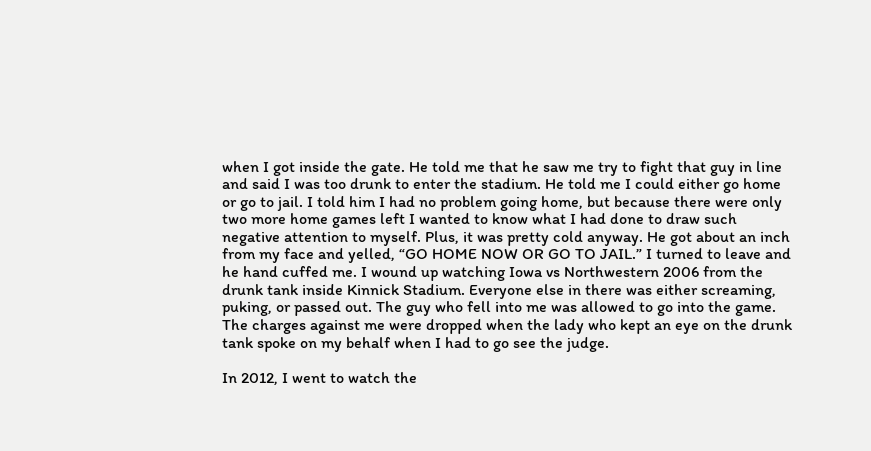when I got inside the gate. He told me that he saw me try to fight that guy in line and said I was too drunk to enter the stadium. He told me I could either go home or go to jail. I told him I had no problem going home, but because there were only two more home games left I wanted to know what I had done to draw such negative attention to myself. Plus, it was pretty cold anyway. He got about an inch from my face and yelled, “GO HOME NOW OR GO TO JAIL.” I turned to leave and he hand cuffed me. I wound up watching Iowa vs Northwestern 2006 from the drunk tank inside Kinnick Stadium. Everyone else in there was either screaming, puking, or passed out. The guy who fell into me was allowed to go into the game. The charges against me were dropped when the lady who kept an eye on the drunk tank spoke on my behalf when I had to go see the judge.

In 2012, I went to watch the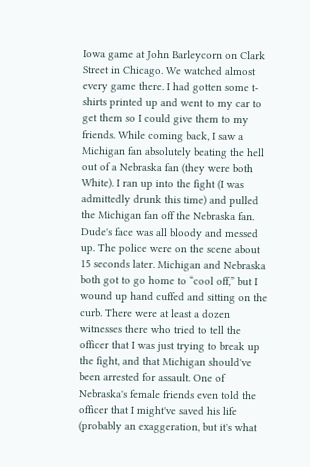Iowa game at John Barleycorn on Clark Street in Chicago. We watched almost every game there. I had gotten some t-shirts printed up and went to my car to get them so I could give them to my friends. While coming back, I saw a Michigan fan absolutely beating the hell out of a Nebraska fan (they were both White). I ran up into the fight (I was admittedly drunk this time) and pulled the Michigan fan off the Nebraska fan. Dude's face was all bloody and messed up. The police were on the scene about 15 seconds later. Michigan and Nebraska both got to go home to “cool off,” but I wound up hand cuffed and sitting on the curb. There were at least a dozen witnesses there who tried to tell the officer that I was just trying to break up the fight, and that Michigan should've been arrested for assault. One of Nebraska's female friends even told the officer that I might've saved his life (probably an exaggeration, but it's what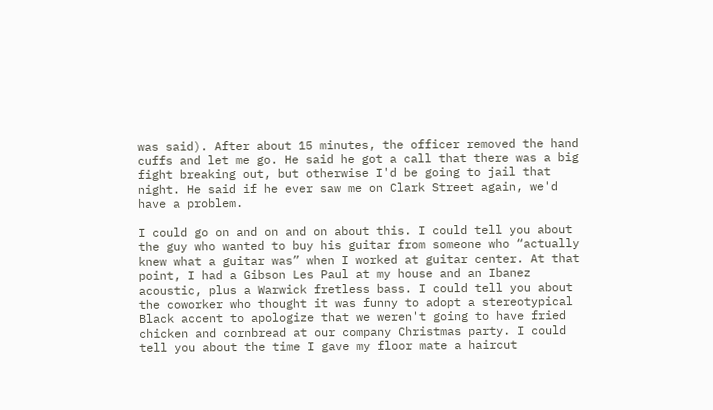was said). After about 15 minutes, the officer removed the hand cuffs and let me go. He said he got a call that there was a big fight breaking out, but otherwise I'd be going to jail that night. He said if he ever saw me on Clark Street again, we'd have a problem.

I could go on and on and on about this. I could tell you about the guy who wanted to buy his guitar from someone who “actually knew what a guitar was” when I worked at guitar center. At that point, I had a Gibson Les Paul at my house and an Ibanez acoustic, plus a Warwick fretless bass. I could tell you about the coworker who thought it was funny to adopt a stereotypical Black accent to apologize that we weren't going to have fried chicken and cornbread at our company Christmas party. I could tell you about the time I gave my floor mate a haircut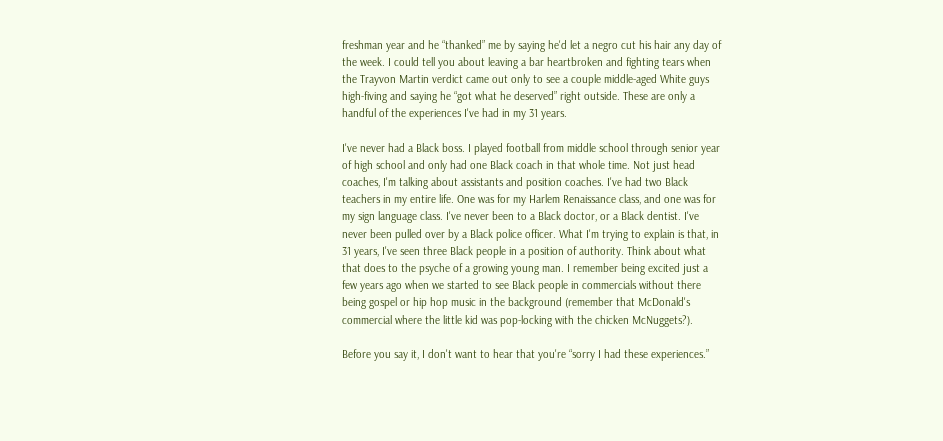freshman year and he “thanked” me by saying he'd let a negro cut his hair any day of the week. I could tell you about leaving a bar heartbroken and fighting tears when the Trayvon Martin verdict came out only to see a couple middle-aged White guys high-fiving and saying he “got what he deserved” right outside. These are only a handful of the experiences I've had in my 31 years.

I've never had a Black boss. I played football from middle school through senior year of high school and only had one Black coach in that whole time. Not just head coaches, I'm talking about assistants and position coaches. I've had two Black teachers in my entire life. One was for my Harlem Renaissance class, and one was for my sign language class. I've never been to a Black doctor, or a Black dentist. I've never been pulled over by a Black police officer. What I'm trying to explain is that, in 31 years, I've seen three Black people in a position of authority. Think about what that does to the psyche of a growing young man. I remember being excited just a few years ago when we started to see Black people in commercials without there being gospel or hip hop music in the background (remember that McDonald's commercial where the little kid was pop-locking with the chicken McNuggets?).

Before you say it, I don't want to hear that you're “sorry I had these experiences.”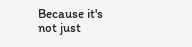Because it's not just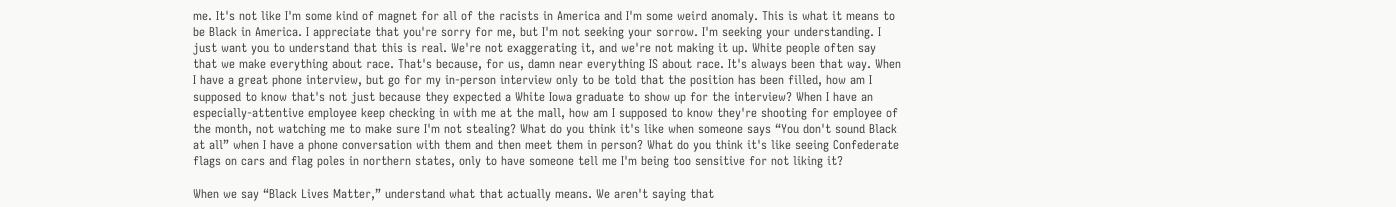me. It's not like I'm some kind of magnet for all of the racists in America and I'm some weird anomaly. This is what it means to be Black in America. I appreciate that you're sorry for me, but I'm not seeking your sorrow. I'm seeking your understanding. I just want you to understand that this is real. We're not exaggerating it, and we're not making it up. White people often say that we make everything about race. That's because, for us, damn near everything IS about race. It's always been that way. When I have a great phone interview, but go for my in-person interview only to be told that the position has been filled, how am I supposed to know that's not just because they expected a White Iowa graduate to show up for the interview? When I have an especially-attentive employee keep checking in with me at the mall, how am I supposed to know they're shooting for employee of the month, not watching me to make sure I'm not stealing? What do you think it's like when someone says “You don't sound Black at all” when I have a phone conversation with them and then meet them in person? What do you think it's like seeing Confederate flags on cars and flag poles in northern states, only to have someone tell me I'm being too sensitive for not liking it?

When we say “Black Lives Matter,” understand what that actually means. We aren't saying that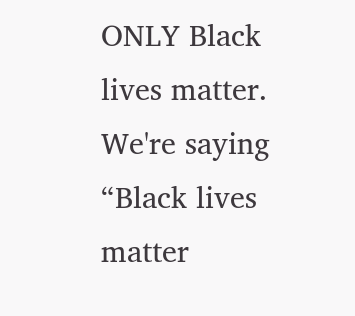ONLY Black lives matter. We're saying “Black lives matter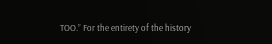TOO.” For the entirety of the history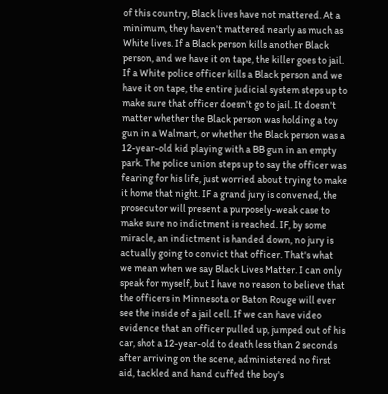of this country, Black lives have not mattered. At a minimum, they haven't mattered nearly as much as White lives. If a Black person kills another Black person, and we have it on tape, the killer goes to jail. If a White police officer kills a Black person and we have it on tape, the entire judicial system steps up to make sure that officer doesn't go to jail. It doesn't matter whether the Black person was holding a toy gun in a Walmart, or whether the Black person was a 12-year-old kid playing with a BB gun in an empty park. The police union steps up to say the officer was fearing for his life, just worried about trying to make it home that night. IF a grand jury is convened, the prosecutor will present a purposely-weak case to make sure no indictment is reached. IF, by some miracle, an indictment is handed down, no jury is actually going to convict that officer. That's what we mean when we say Black Lives Matter. I can only speak for myself, but I have no reason to believe that the officers in Minnesota or Baton Rouge will ever see the inside of a jail cell. If we can have video evidence that an officer pulled up, jumped out of his car, shot a 12-year-old to death less than 2 seconds after arriving on the scene, administered no first aid, tackled and hand cuffed the boy's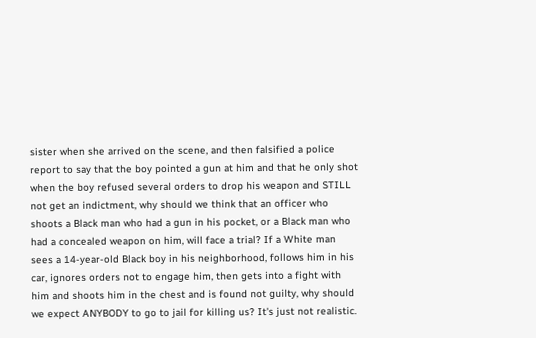sister when she arrived on the scene, and then falsified a police report to say that the boy pointed a gun at him and that he only shot when the boy refused several orders to drop his weapon and STILL not get an indictment, why should we think that an officer who shoots a Black man who had a gun in his pocket, or a Black man who had a concealed weapon on him, will face a trial? If a White man sees a 14-year-old Black boy in his neighborhood, follows him in his car, ignores orders not to engage him, then gets into a fight with him and shoots him in the chest and is found not guilty, why should we expect ANYBODY to go to jail for killing us? It's just not realistic.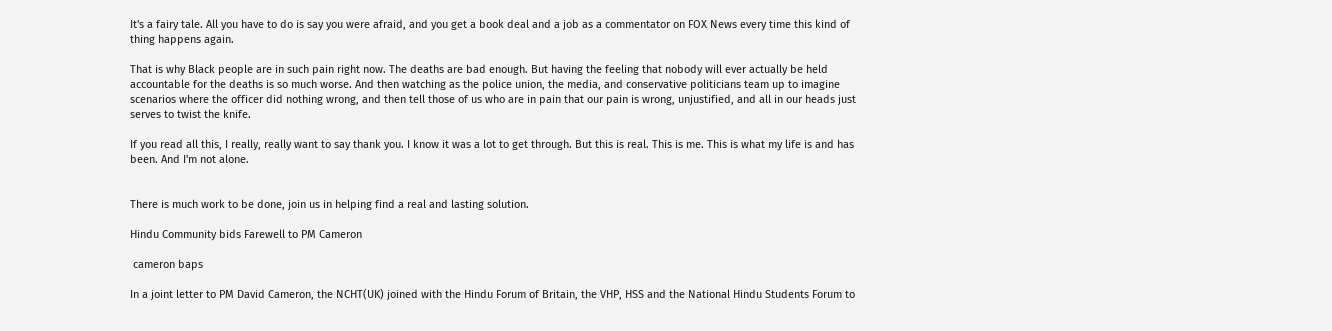It's a fairy tale. All you have to do is say you were afraid, and you get a book deal and a job as a commentator on FOX News every time this kind of thing happens again.

That is why Black people are in such pain right now. The deaths are bad enough. But having the feeling that nobody will ever actually be held accountable for the deaths is so much worse. And then watching as the police union, the media, and conservative politicians team up to imagine scenarios where the officer did nothing wrong, and then tell those of us who are in pain that our pain is wrong, unjustified, and all in our heads just serves to twist the knife.

If you read all this, I really, really want to say thank you. I know it was a lot to get through. But this is real. This is me. This is what my life is and has been. And I'm not alone.


There is much work to be done, join us in helping find a real and lasting solution.

Hindu Community bids Farewell to PM Cameron

 cameron baps

In a joint letter to PM David Cameron, the NCHT(UK) joined with the Hindu Forum of Britain, the VHP, HSS and the National Hindu Students Forum to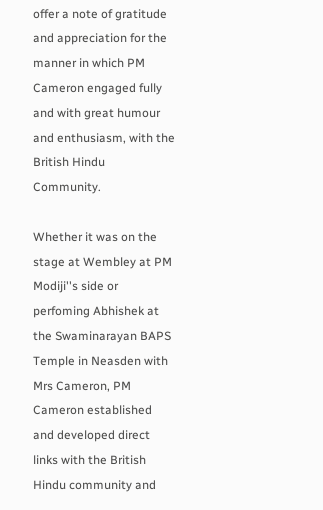offer a note of gratitude and appreciation for the manner in which PM Cameron engaged fully and with great humour and enthusiasm, with the British Hindu Community.

Whether it was on the stage at Wembley at PM Modiji''s side or perfoming Abhishek at  the Swaminarayan BAPS Temple in Neasden with Mrs Cameron, PM Cameron established and developed direct links with the British Hindu community and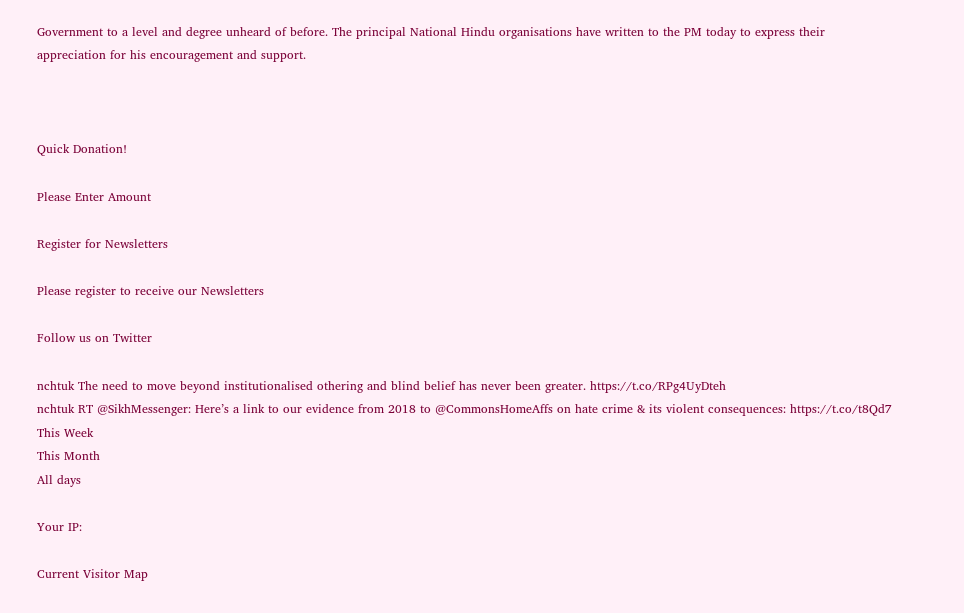Government to a level and degree unheard of before. The principal National Hindu organisations have written to the PM today to express their appreciation for his encouragement and support.



Quick Donation!

Please Enter Amount

Register for Newsletters

Please register to receive our Newsletters

Follow us on Twitter

nchtuk The need to move beyond institutionalised othering and blind belief has never been greater. https://t.co/RPg4UyDteh
nchtuk RT @SikhMessenger: Here’s a link to our evidence from 2018 to @CommonsHomeAffs on hate crime & its violent consequences: https://t.co/t8Qd7
This Week
This Month
All days

Your IP:

Current Visitor Map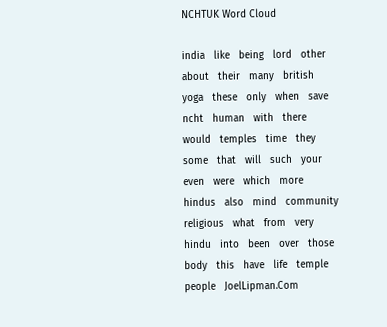NCHTUK Word Cloud

india   like   being   lord   other   about   their   many   british   yoga   these   only   when   save   ncht   human   with   there   would   temples   time   they   some   that   will   such   your   even   were   which   more   hindus   also   mind   community   religious   what   from   very   hindu   into   been   over   those   body   this   have   life   temple   people   JoelLipman.Com